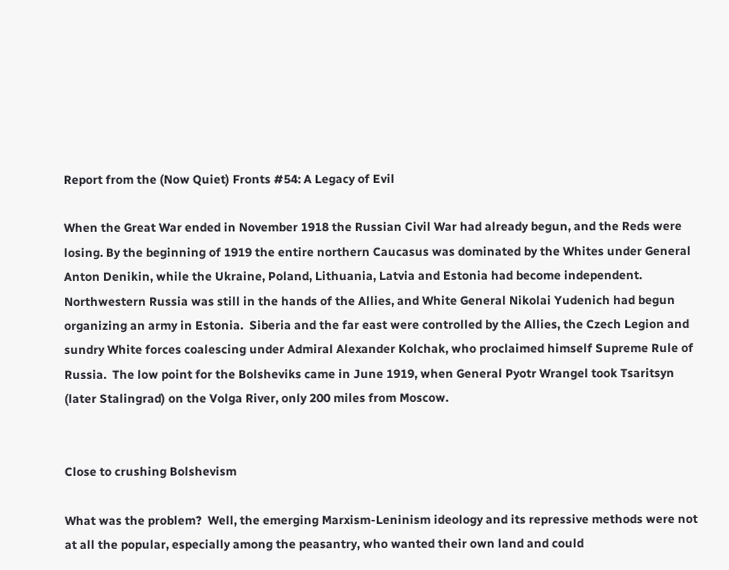Report from the (Now Quiet) Fronts #54: A Legacy of Evil

When the Great War ended in November 1918 the Russian Civil War had already begun, and the Reds were losing. By the beginning of 1919 the entire northern Caucasus was dominated by the Whites under General Anton Denikin, while the Ukraine, Poland, Lithuania, Latvia and Estonia had become independent.  Northwestern Russia was still in the hands of the Allies, and White General Nikolai Yudenich had begun organizing an army in Estonia.  Siberia and the far east were controlled by the Allies, the Czech Legion and sundry White forces coalescing under Admiral Alexander Kolchak, who proclaimed himself Supreme Rule of Russia.  The low point for the Bolsheviks came in June 1919, when General Pyotr Wrangel took Tsaritsyn (later Stalingrad) on the Volga River, only 200 miles from Moscow.


Close to crushing Bolshevism

What was the problem?  Well, the emerging Marxism-Leninism ideology and its repressive methods were not at all the popular, especially among the peasantry, who wanted their own land and could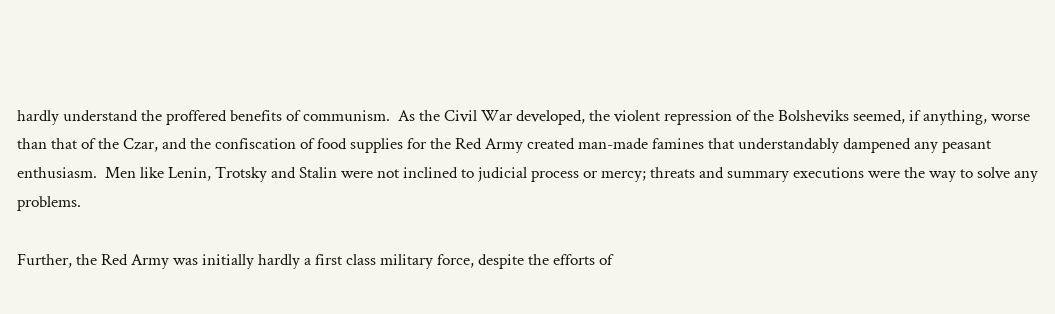hardly understand the proffered benefits of communism.  As the Civil War developed, the violent repression of the Bolsheviks seemed, if anything, worse than that of the Czar, and the confiscation of food supplies for the Red Army created man-made famines that understandably dampened any peasant enthusiasm.  Men like Lenin, Trotsky and Stalin were not inclined to judicial process or mercy; threats and summary executions were the way to solve any problems.

Further, the Red Army was initially hardly a first class military force, despite the efforts of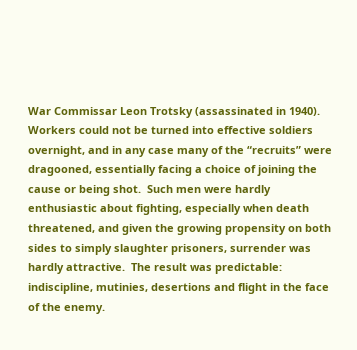War Commissar Leon Trotsky (assassinated in 1940).  Workers could not be turned into effective soldiers overnight, and in any case many of the “recruits” were dragooned, essentially facing a choice of joining the cause or being shot.  Such men were hardly enthusiastic about fighting, especially when death threatened, and given the growing propensity on both sides to simply slaughter prisoners, surrender was hardly attractive.  The result was predictable: indiscipline, mutinies, desertions and flight in the face of the enemy.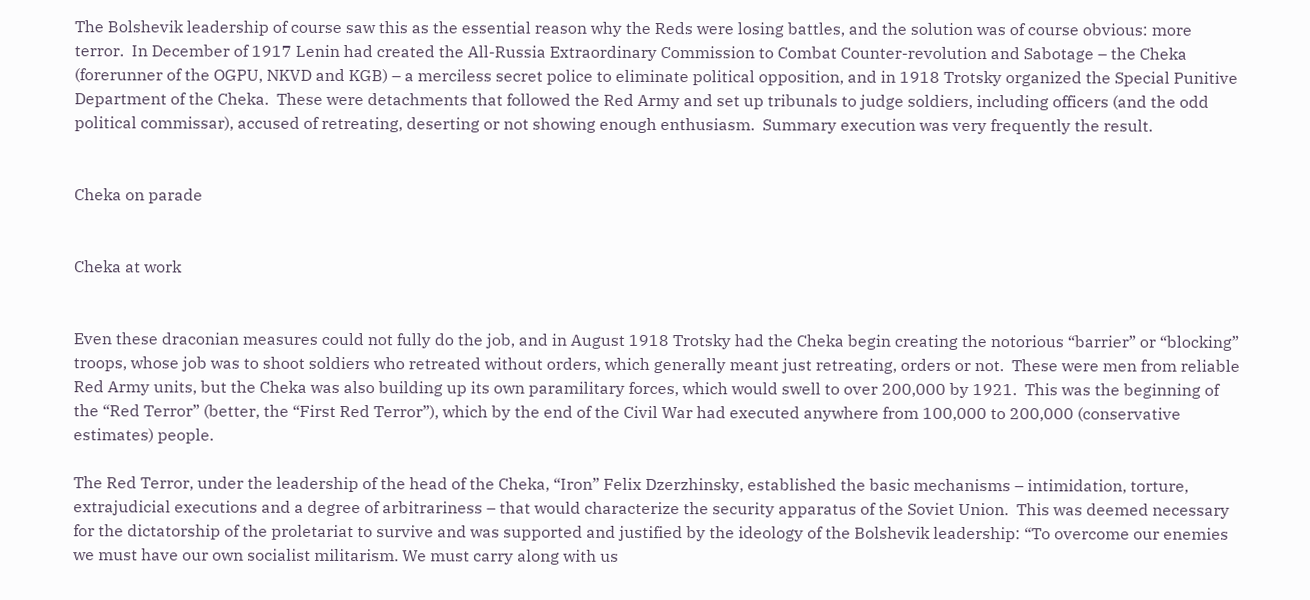The Bolshevik leadership of course saw this as the essential reason why the Reds were losing battles, and the solution was of course obvious: more terror.  In December of 1917 Lenin had created the All-Russia Extraordinary Commission to Combat Counter-revolution and Sabotage – the Cheka (forerunner of the OGPU, NKVD and KGB) – a merciless secret police to eliminate political opposition, and in 1918 Trotsky organized the Special Punitive Department of the Cheka.  These were detachments that followed the Red Army and set up tribunals to judge soldiers, including officers (and the odd political commissar), accused of retreating, deserting or not showing enough enthusiasm.  Summary execution was very frequently the result.


Cheka on parade


Cheka at work


Even these draconian measures could not fully do the job, and in August 1918 Trotsky had the Cheka begin creating the notorious “barrier” or “blocking” troops, whose job was to shoot soldiers who retreated without orders, which generally meant just retreating, orders or not.  These were men from reliable Red Army units, but the Cheka was also building up its own paramilitary forces, which would swell to over 200,000 by 1921.  This was the beginning of the “Red Terror” (better, the “First Red Terror”), which by the end of the Civil War had executed anywhere from 100,000 to 200,000 (conservative estimates) people.

The Red Terror, under the leadership of the head of the Cheka, “Iron” Felix Dzerzhinsky, established the basic mechanisms – intimidation, torture, extrajudicial executions and a degree of arbitrariness – that would characterize the security apparatus of the Soviet Union.  This was deemed necessary for the dictatorship of the proletariat to survive and was supported and justified by the ideology of the Bolshevik leadership: “To overcome our enemies we must have our own socialist militarism. We must carry along with us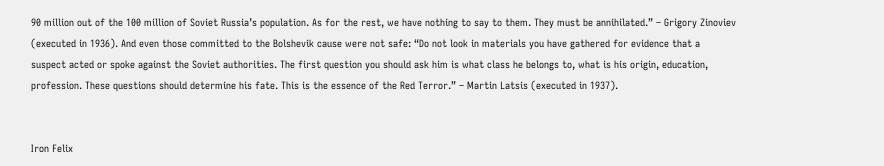90 million out of the 100 million of Soviet Russia’s population. As for the rest, we have nothing to say to them. They must be annihilated.” – Grigory Zinoviev (executed in 1936). And even those committed to the Bolshevik cause were not safe: “Do not look in materials you have gathered for evidence that a suspect acted or spoke against the Soviet authorities. The first question you should ask him is what class he belongs to, what is his origin, education, profession. These questions should determine his fate. This is the essence of the Red Terror.” – Martin Latsis (executed in 1937).


Iron Felix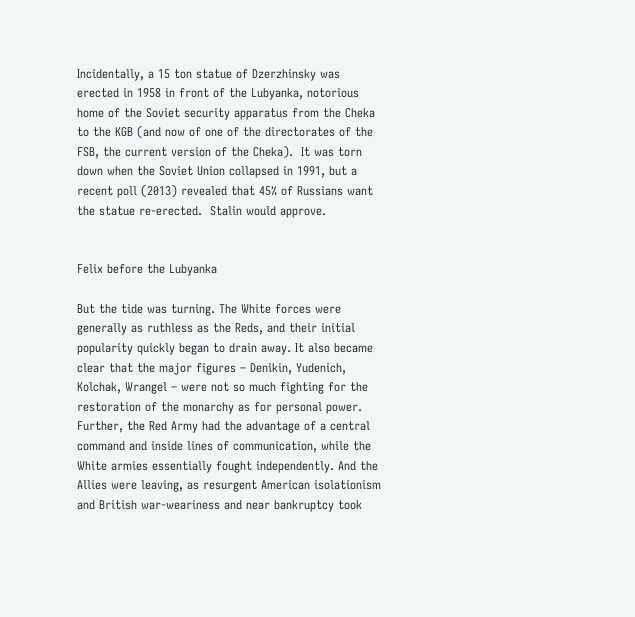Incidentally, a 15 ton statue of Dzerzhinsky was erected in 1958 in front of the Lubyanka, notorious home of the Soviet security apparatus from the Cheka to the KGB (and now of one of the directorates of the FSB, the current version of the Cheka).  It was torn down when the Soviet Union collapsed in 1991, but a recent poll (2013) revealed that 45% of Russians want the statue re-erected.  Stalin would approve.


Felix before the Lubyanka

But the tide was turning. The White forces were generally as ruthless as the Reds, and their initial popularity quickly began to drain away. It also became clear that the major figures – Denikin, Yudenich, Kolchak, Wrangel – were not so much fighting for the restoration of the monarchy as for personal power. Further, the Red Army had the advantage of a central command and inside lines of communication, while the White armies essentially fought independently. And the Allies were leaving, as resurgent American isolationism and British war-weariness and near bankruptcy took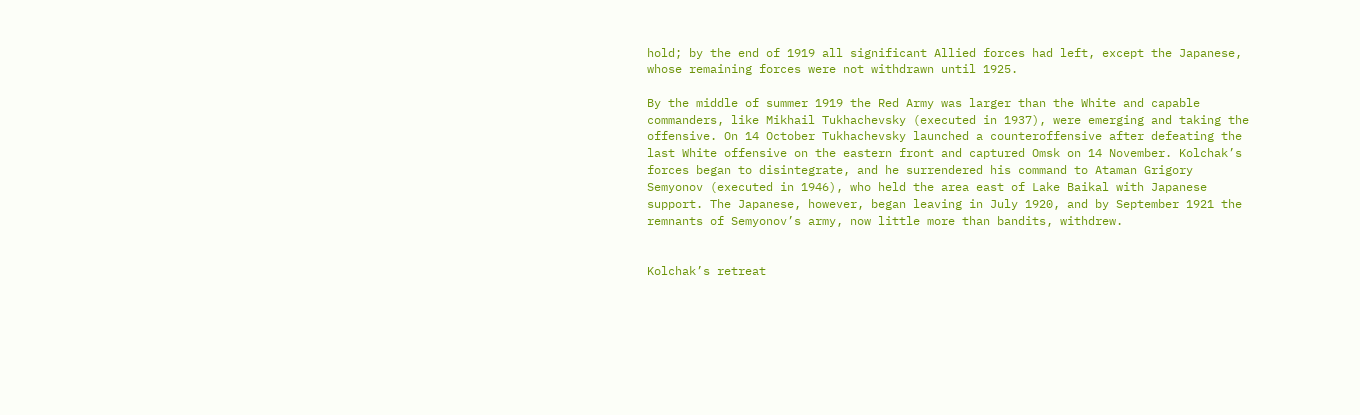hold; by the end of 1919 all significant Allied forces had left, except the Japanese, whose remaining forces were not withdrawn until 1925.

By the middle of summer 1919 the Red Army was larger than the White and capable commanders, like Mikhail Tukhachevsky (executed in 1937), were emerging and taking the offensive. On 14 October Tukhachevsky launched a counteroffensive after defeating the last White offensive on the eastern front and captured Omsk on 14 November. Kolchak’s forces began to disintegrate, and he surrendered his command to Ataman Grigory Semyonov (executed in 1946), who held the area east of Lake Baikal with Japanese support. The Japanese, however, began leaving in July 1920, and by September 1921 the remnants of Semyonov’s army, now little more than bandits, withdrew.


Kolchak’s retreat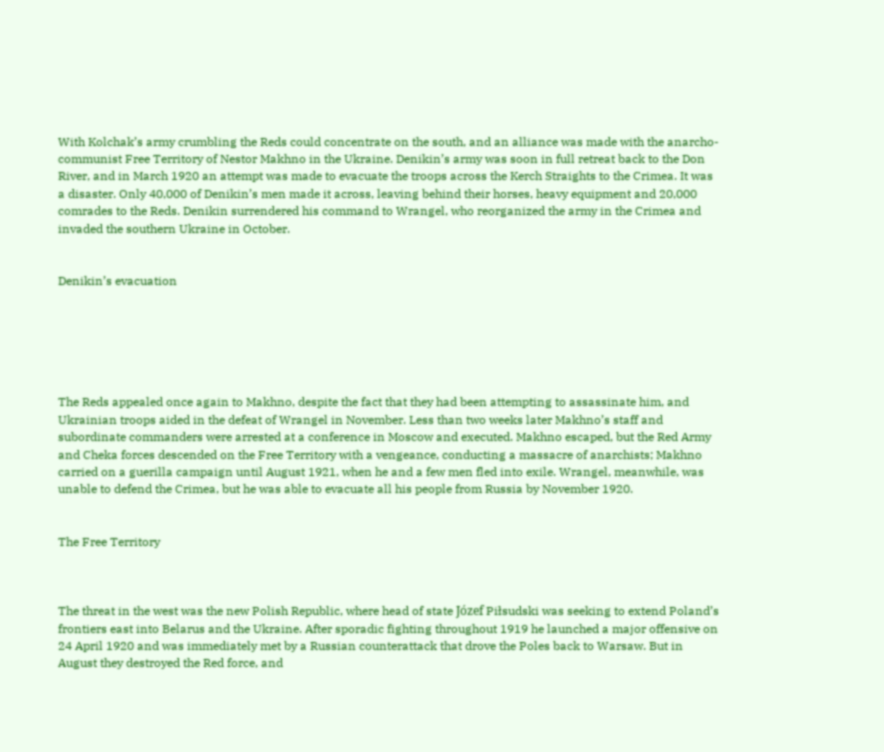With Kolchak’s army crumbling the Reds could concentrate on the south, and an alliance was made with the anarcho-communist Free Territory of Nestor Makhno in the Ukraine. Denikin’s army was soon in full retreat back to the Don River, and in March 1920 an attempt was made to evacuate the troops across the Kerch Straights to the Crimea. It was a disaster. Only 40,000 of Denikin’s men made it across, leaving behind their horses, heavy equipment and 20,000 comrades to the Reds. Denikin surrendered his command to Wrangel, who reorganized the army in the Crimea and invaded the southern Ukraine in October.


Denikin’s evacuation






The Reds appealed once again to Makhno, despite the fact that they had been attempting to assassinate him, and Ukrainian troops aided in the defeat of Wrangel in November. Less than two weeks later Makhno’s staff and subordinate commanders were arrested at a conference in Moscow and executed. Makhno escaped, but the Red Army and Cheka forces descended on the Free Territory with a vengeance, conducting a massacre of anarchists; Makhno carried on a guerilla campaign until August 1921, when he and a few men fled into exile. Wrangel, meanwhile, was unable to defend the Crimea, but he was able to evacuate all his people from Russia by November 1920.


The Free Territory



The threat in the west was the new Polish Republic, where head of state Józef Piłsudski was seeking to extend Poland’s frontiers east into Belarus and the Ukraine. After sporadic fighting throughout 1919 he launched a major offensive on 24 April 1920 and was immediately met by a Russian counterattack that drove the Poles back to Warsaw. But in August they destroyed the Red force, and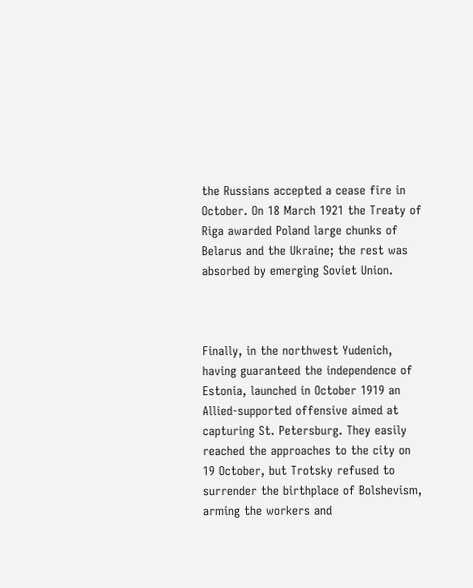the Russians accepted a cease fire in October. On 18 March 1921 the Treaty of Riga awarded Poland large chunks of Belarus and the Ukraine; the rest was absorbed by emerging Soviet Union.



Finally, in the northwest Yudenich, having guaranteed the independence of Estonia, launched in October 1919 an Allied-supported offensive aimed at capturing St. Petersburg. They easily reached the approaches to the city on 19 October, but Trotsky refused to surrender the birthplace of Bolshevism, arming the workers and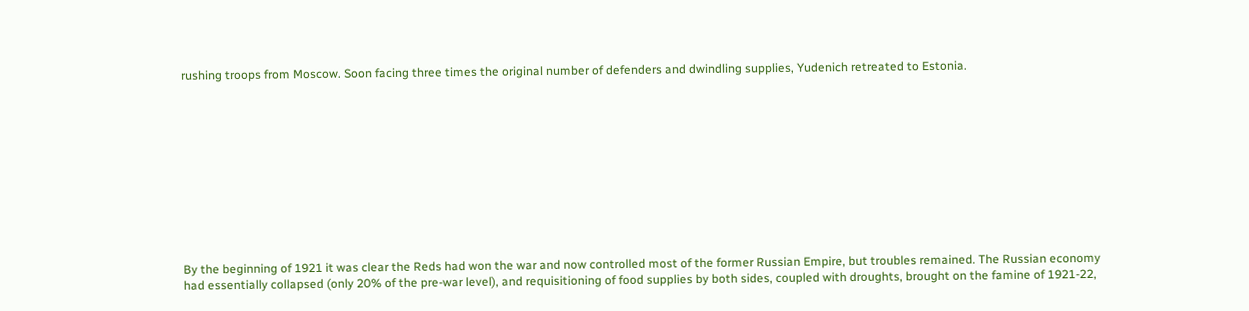rushing troops from Moscow. Soon facing three times the original number of defenders and dwindling supplies, Yudenich retreated to Estonia.











By the beginning of 1921 it was clear the Reds had won the war and now controlled most of the former Russian Empire, but troubles remained. The Russian economy had essentially collapsed (only 20% of the pre-war level), and requisitioning of food supplies by both sides, coupled with droughts, brought on the famine of 1921-22,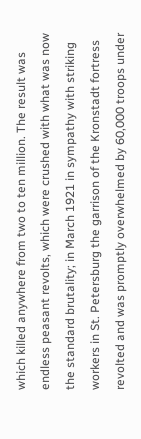which killed anywhere from two to ten million. The result was endless peasant revolts, which were crushed with what was now the standard brutality; in March 1921 in sympathy with striking workers in St. Petersburg the garrison of the Kronstadt fortress revolted and was promptly overwhelmed by 60,000 troops under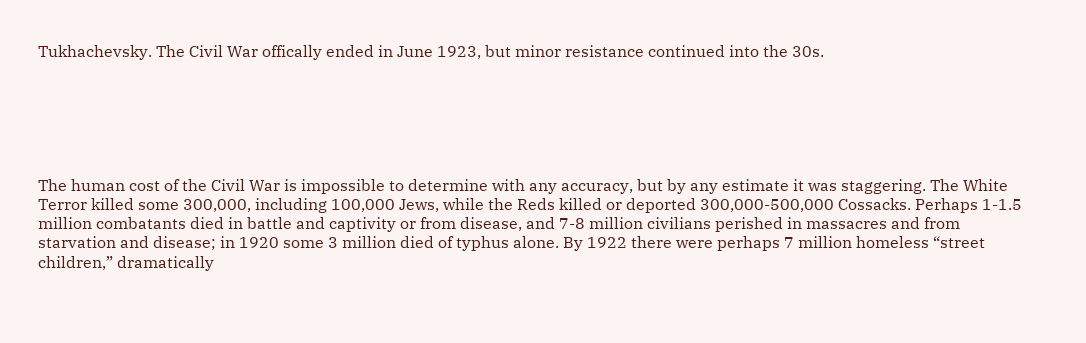Tukhachevsky. The Civil War offically ended in June 1923, but minor resistance continued into the 30s.






The human cost of the Civil War is impossible to determine with any accuracy, but by any estimate it was staggering. The White Terror killed some 300,000, including 100,000 Jews, while the Reds killed or deported 300,000-500,000 Cossacks. Perhaps 1-1.5 million combatants died in battle and captivity or from disease, and 7-8 million civilians perished in massacres and from starvation and disease; in 1920 some 3 million died of typhus alone. By 1922 there were perhaps 7 million homeless “street children,” dramatically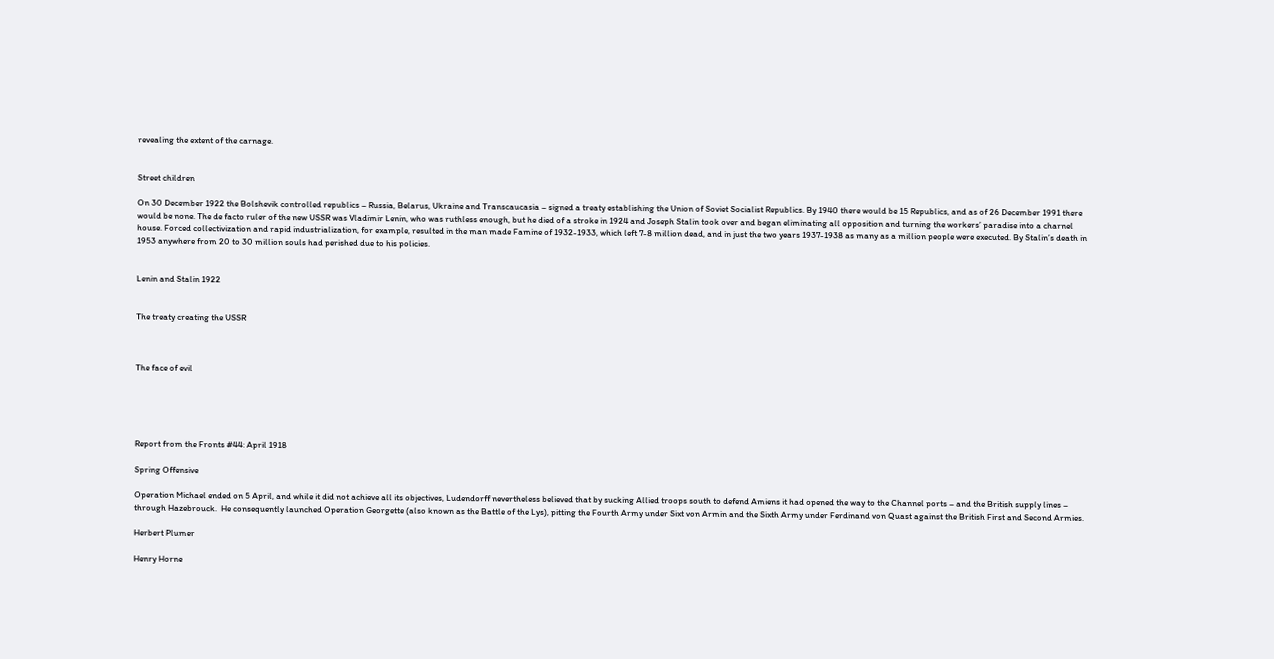revealing the extent of the carnage.


Street children

On 30 December 1922 the Bolshevik controlled republics – Russia, Belarus, Ukraine and Transcaucasia – signed a treaty establishing the Union of Soviet Socialist Republics. By 1940 there would be 15 Republics, and as of 26 December 1991 there would be none. The de facto ruler of the new USSR was Vladimir Lenin, who was ruthless enough, but he died of a stroke in 1924 and Joseph Stalin took over and began eliminating all opposition and turning the workers’ paradise into a charnel house. Forced collectivization and rapid industrialization, for example, resulted in the man made Famine of 1932-1933, which left 7-8 million dead, and in just the two years 1937-1938 as many as a million people were executed. By Stalin’s death in 1953 anywhere from 20 to 30 million souls had perished due to his policies.


Lenin and Stalin 1922


The treaty creating the USSR



The face of evil





Report from the Fronts #44: April 1918

Spring Offensive

Operation Michael ended on 5 April, and while it did not achieve all its objectives, Ludendorff nevertheless believed that by sucking Allied troops south to defend Amiens it had opened the way to the Channel ports – and the British supply lines – through Hazebrouck.  He consequently launched Operation Georgette (also known as the Battle of the Lys), pitting the Fourth Army under Sixt von Armin and the Sixth Army under Ferdinand von Quast against the British First and Second Armies.

Herbert Plumer

Henry Horne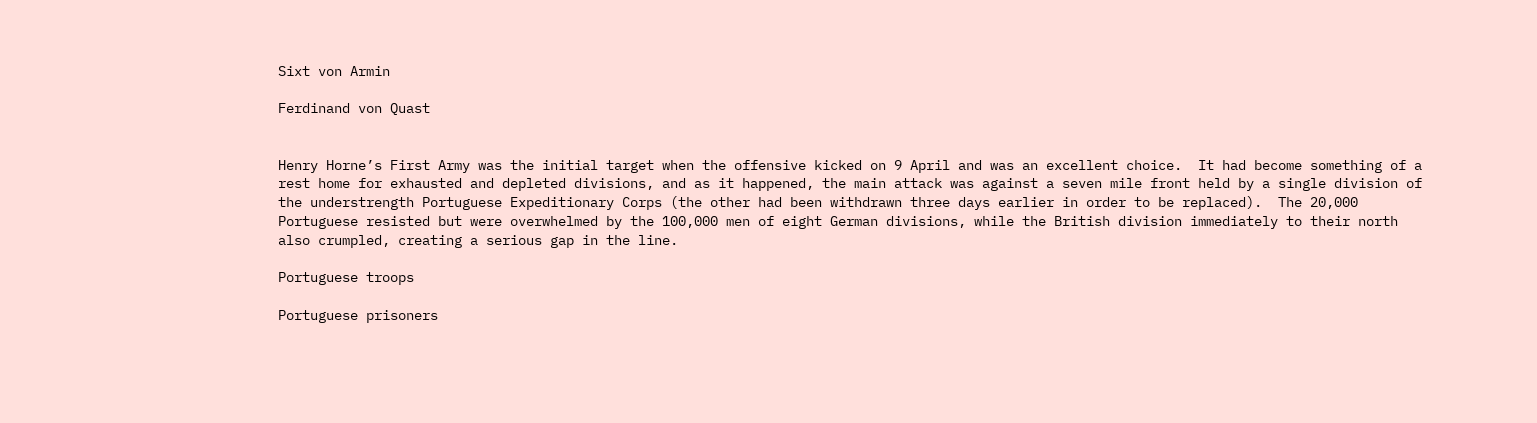Sixt von Armin

Ferdinand von Quast


Henry Horne’s First Army was the initial target when the offensive kicked on 9 April and was an excellent choice.  It had become something of a rest home for exhausted and depleted divisions, and as it happened, the main attack was against a seven mile front held by a single division of the understrength Portuguese Expeditionary Corps (the other had been withdrawn three days earlier in order to be replaced).  The 20,000 Portuguese resisted but were overwhelmed by the 100,000 men of eight German divisions, while the British division immediately to their north also crumpled, creating a serious gap in the line.

Portuguese troops

Portuguese prisoners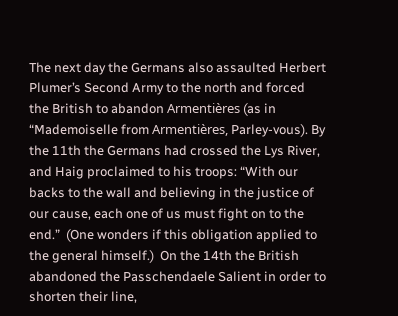The next day the Germans also assaulted Herbert Plumer’s Second Army to the north and forced the British to abandon Armentières (as in “Mademoiselle from Armentières, Parley-vous). By the 11th the Germans had crossed the Lys River, and Haig proclaimed to his troops: “With our backs to the wall and believing in the justice of our cause, each one of us must fight on to the end.”  (One wonders if this obligation applied to the general himself.)  On the 14th the British abandoned the Passchendaele Salient in order to shorten their line,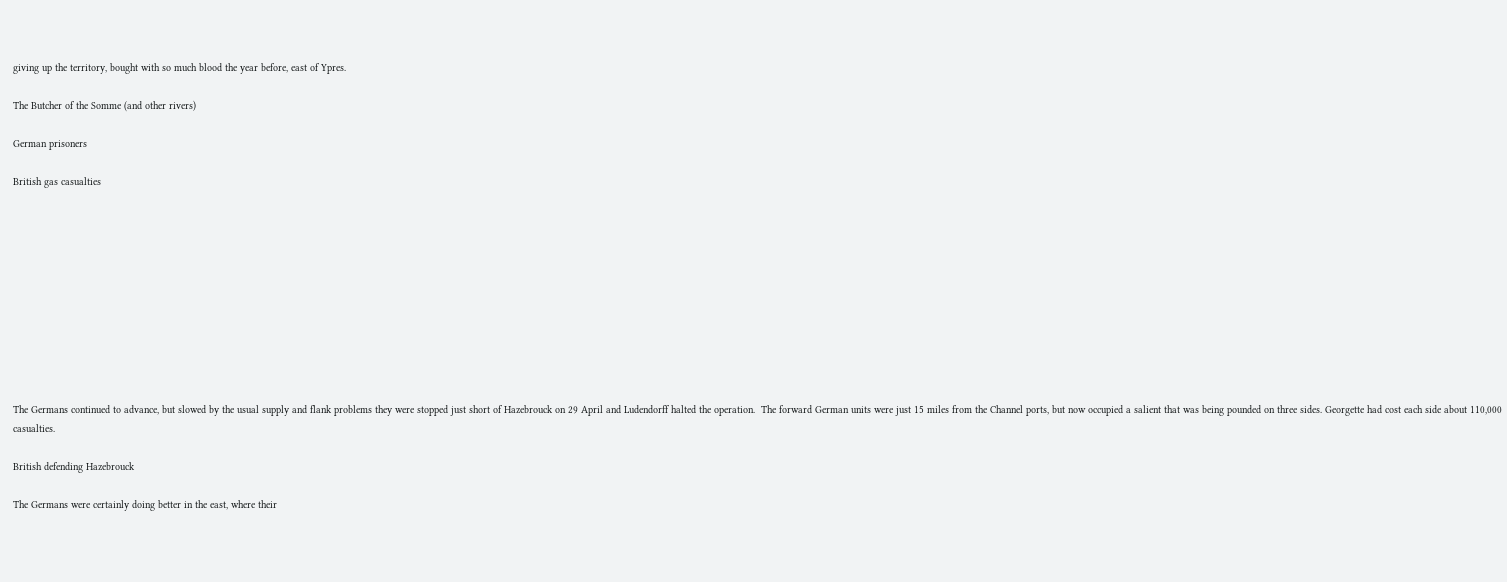giving up the territory, bought with so much blood the year before, east of Ypres.

The Butcher of the Somme (and other rivers)

German prisoners

British gas casualties











The Germans continued to advance, but slowed by the usual supply and flank problems they were stopped just short of Hazebrouck on 29 April and Ludendorff halted the operation.  The forward German units were just 15 miles from the Channel ports, but now occupied a salient that was being pounded on three sides. Georgette had cost each side about 110,000 casualties.

British defending Hazebrouck

The Germans were certainly doing better in the east, where their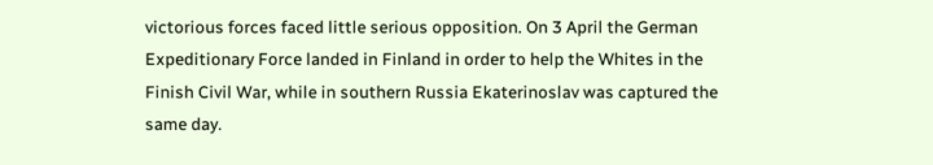victorious forces faced little serious opposition. On 3 April the German Expeditionary Force landed in Finland in order to help the Whites in the Finish Civil War, while in southern Russia Ekaterinoslav was captured the same day.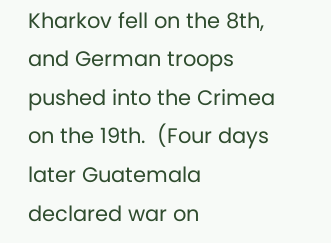Kharkov fell on the 8th, and German troops pushed into the Crimea on the 19th.  (Four days later Guatemala declared war on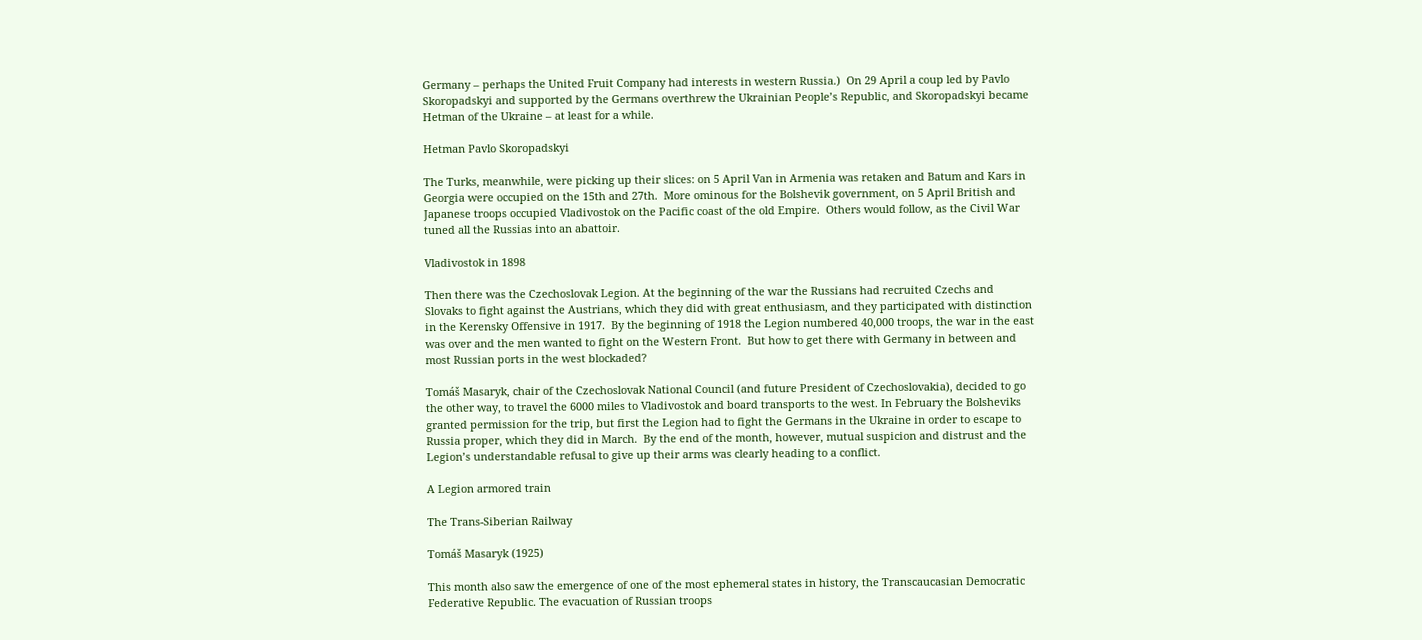Germany – perhaps the United Fruit Company had interests in western Russia.)  On 29 April a coup led by Pavlo Skoropadskyi and supported by the Germans overthrew the Ukrainian People’s Republic, and Skoropadskyi became Hetman of the Ukraine – at least for a while.

Hetman Pavlo Skoropadskyi

The Turks, meanwhile, were picking up their slices: on 5 April Van in Armenia was retaken and Batum and Kars in Georgia were occupied on the 15th and 27th.  More ominous for the Bolshevik government, on 5 April British and Japanese troops occupied Vladivostok on the Pacific coast of the old Empire.  Others would follow, as the Civil War tuned all the Russias into an abattoir.

Vladivostok in 1898

Then there was the Czechoslovak Legion. At the beginning of the war the Russians had recruited Czechs and Slovaks to fight against the Austrians, which they did with great enthusiasm, and they participated with distinction in the Kerensky Offensive in 1917.  By the beginning of 1918 the Legion numbered 40,000 troops, the war in the east was over and the men wanted to fight on the Western Front.  But how to get there with Germany in between and most Russian ports in the west blockaded?

Tomáš Masaryk, chair of the Czechoslovak National Council (and future President of Czechoslovakia), decided to go the other way, to travel the 6000 miles to Vladivostok and board transports to the west. In February the Bolsheviks granted permission for the trip, but first the Legion had to fight the Germans in the Ukraine in order to escape to Russia proper, which they did in March.  By the end of the month, however, mutual suspicion and distrust and the Legion’s understandable refusal to give up their arms was clearly heading to a conflict.

A Legion armored train

The Trans-Siberian Railway

Tomáš Masaryk (1925)

This month also saw the emergence of one of the most ephemeral states in history, the Transcaucasian Democratic Federative Republic. The evacuation of Russian troops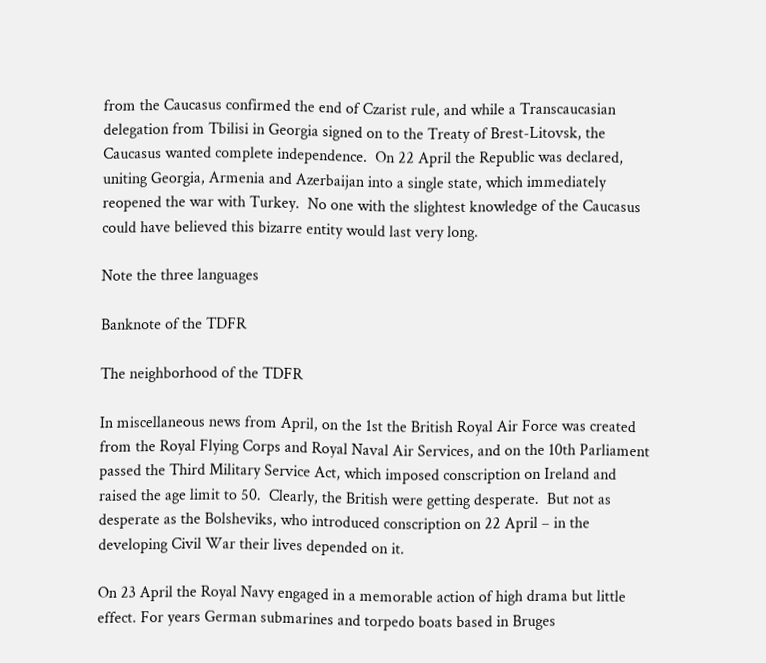from the Caucasus confirmed the end of Czarist rule, and while a Transcaucasian delegation from Tbilisi in Georgia signed on to the Treaty of Brest-Litovsk, the Caucasus wanted complete independence.  On 22 April the Republic was declared, uniting Georgia, Armenia and Azerbaijan into a single state, which immediately reopened the war with Turkey.  No one with the slightest knowledge of the Caucasus could have believed this bizarre entity would last very long.

Note the three languages

Banknote of the TDFR

The neighborhood of the TDFR

In miscellaneous news from April, on the 1st the British Royal Air Force was created from the Royal Flying Corps and Royal Naval Air Services, and on the 10th Parliament passed the Third Military Service Act, which imposed conscription on Ireland and raised the age limit to 50.  Clearly, the British were getting desperate.  But not as desperate as the Bolsheviks, who introduced conscription on 22 April – in the developing Civil War their lives depended on it.

On 23 April the Royal Navy engaged in a memorable action of high drama but little effect. For years German submarines and torpedo boats based in Bruges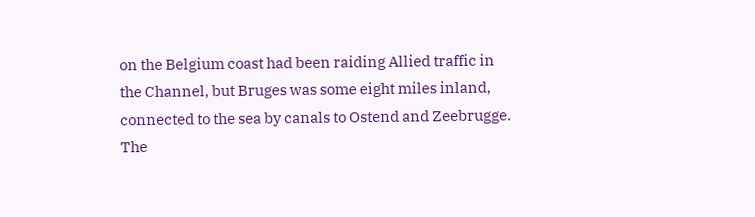on the Belgium coast had been raiding Allied traffic in the Channel, but Bruges was some eight miles inland, connected to the sea by canals to Ostend and Zeebrugge. The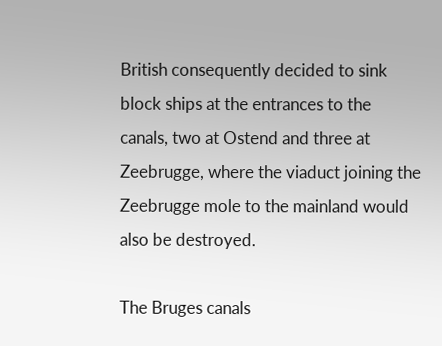British consequently decided to sink block ships at the entrances to the canals, two at Ostend and three at Zeebrugge, where the viaduct joining the Zeebrugge mole to the mainland would also be destroyed.

The Bruges canals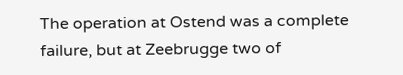The operation at Ostend was a complete failure, but at Zeebrugge two of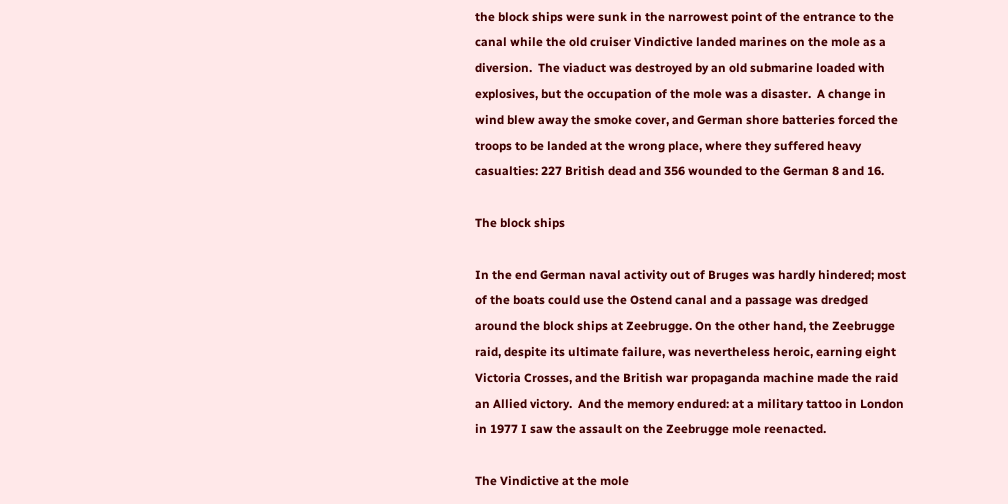the block ships were sunk in the narrowest point of the entrance to the canal while the old cruiser Vindictive landed marines on the mole as a diversion.  The viaduct was destroyed by an old submarine loaded with explosives, but the occupation of the mole was a disaster.  A change in wind blew away the smoke cover, and German shore batteries forced the troops to be landed at the wrong place, where they suffered heavy casualties: 227 British dead and 356 wounded to the German 8 and 16.

The block ships

In the end German naval activity out of Bruges was hardly hindered; most of the boats could use the Ostend canal and a passage was dredged around the block ships at Zeebrugge. On the other hand, the Zeebrugge raid, despite its ultimate failure, was nevertheless heroic, earning eight Victoria Crosses, and the British war propaganda machine made the raid an Allied victory.  And the memory endured: at a military tattoo in London in 1977 I saw the assault on the Zeebrugge mole reenacted.

The Vindictive at the mole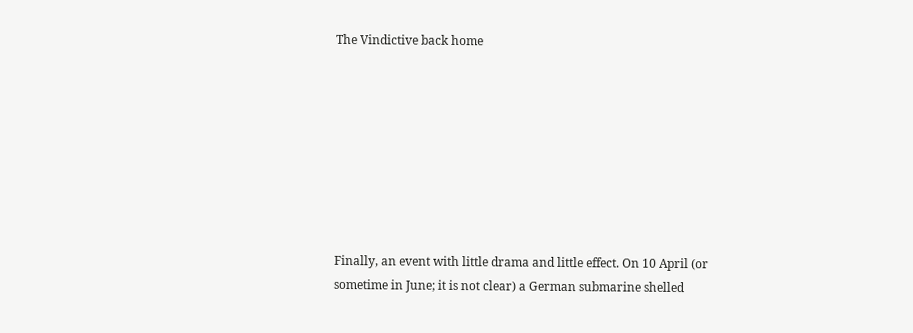The Vindictive back home








Finally, an event with little drama and little effect. On 10 April (or sometime in June; it is not clear) a German submarine shelled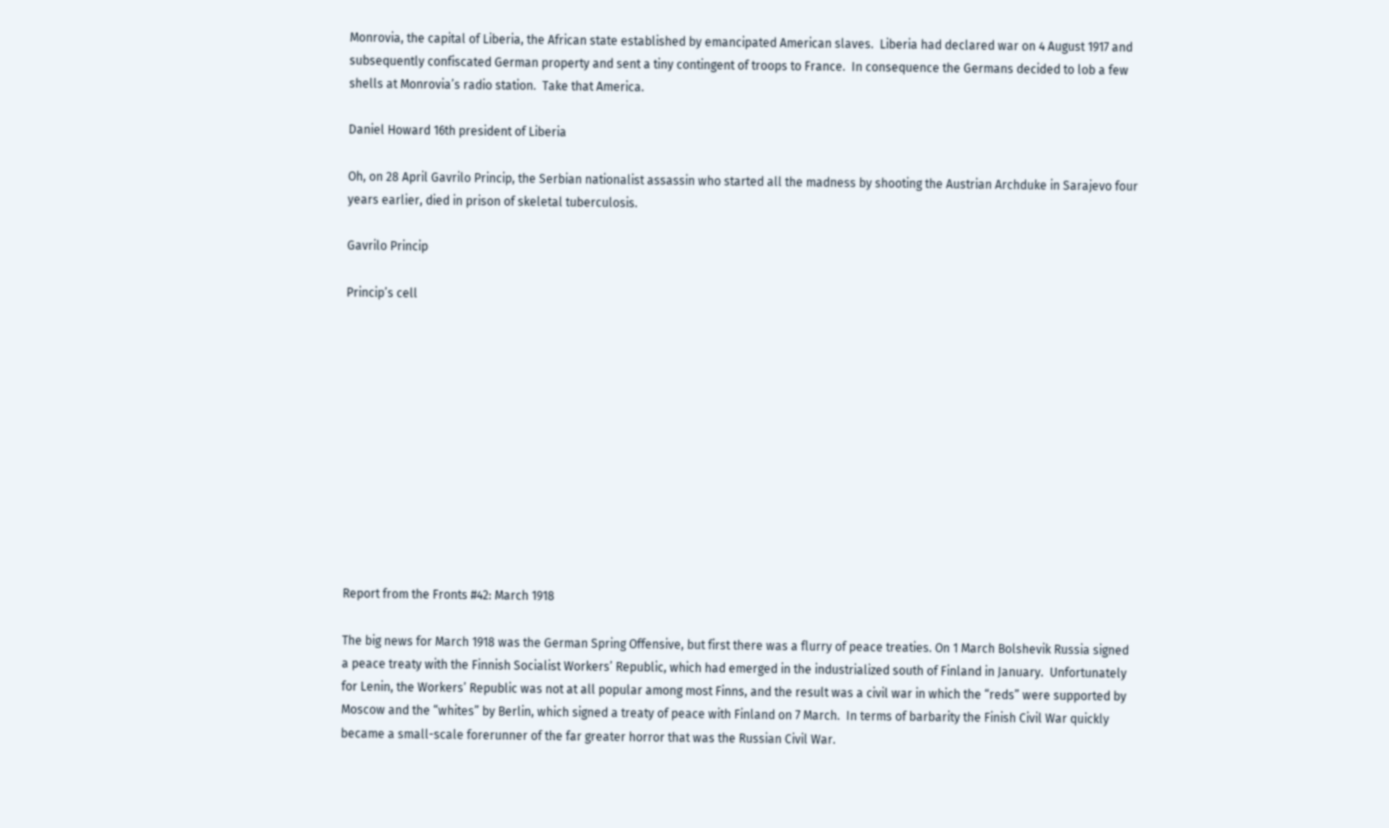Monrovia, the capital of Liberia, the African state established by emancipated American slaves.  Liberia had declared war on 4 August 1917 and subsequently confiscated German property and sent a tiny contingent of troops to France.  In consequence the Germans decided to lob a few shells at Monrovia’s radio station.  Take that America.

Daniel Howard 16th president of Liberia

Oh, on 28 April Gavrilo Princip, the Serbian nationalist assassin who started all the madness by shooting the Austrian Archduke in Sarajevo four years earlier, died in prison of skeletal tuberculosis.

Gavrilo Princip

Princip’s cell












Report from the Fronts #42: March 1918

The big news for March 1918 was the German Spring Offensive, but first there was a flurry of peace treaties. On 1 March Bolshevik Russia signed a peace treaty with the Finnish Socialist Workers’ Republic, which had emerged in the industrialized south of Finland in January.  Unfortunately for Lenin, the Workers’ Republic was not at all popular among most Finns, and the result was a civil war in which the “reds” were supported by Moscow and the “whites” by Berlin, which signed a treaty of peace with Finland on 7 March.  In terms of barbarity the Finish Civil War quickly became a small-scale forerunner of the far greater horror that was the Russian Civil War.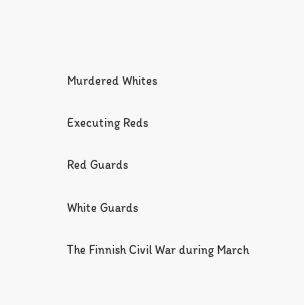Murdered Whites

Executing Reds

Red Guards

White Guards

The Finnish Civil War during March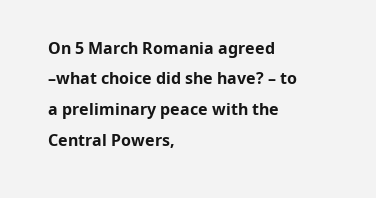On 5 March Romania agreed –what choice did she have? – to a preliminary peace with the Central Powers,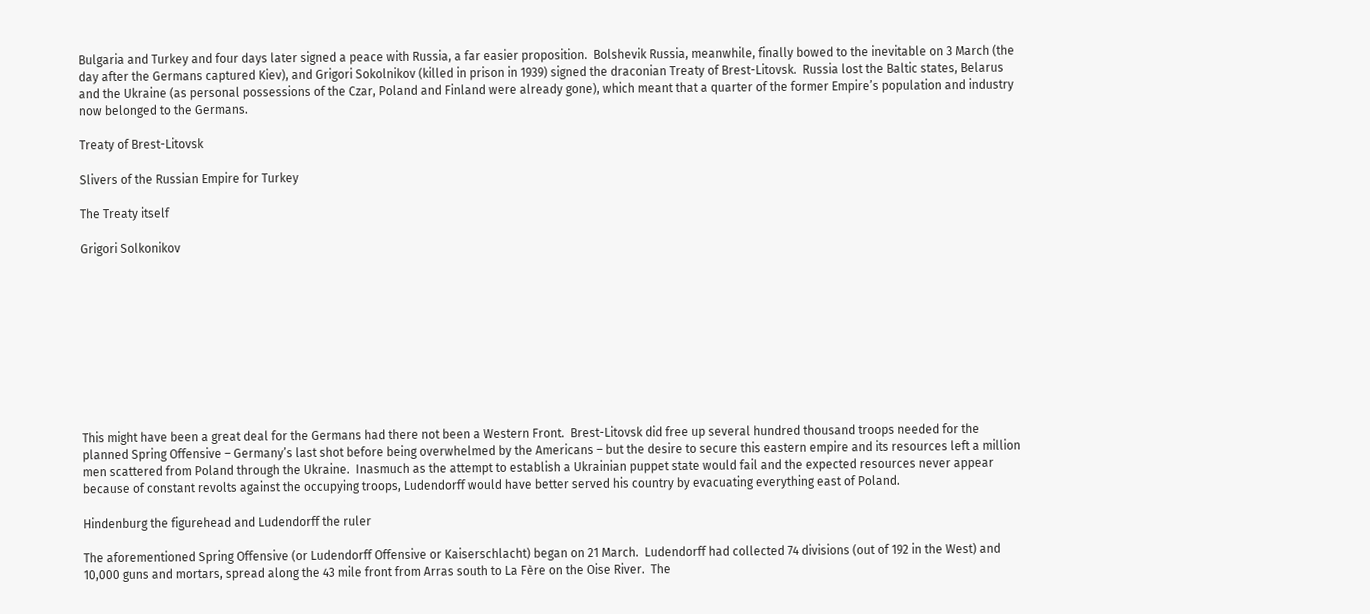Bulgaria and Turkey and four days later signed a peace with Russia, a far easier proposition.  Bolshevik Russia, meanwhile, finally bowed to the inevitable on 3 March (the day after the Germans captured Kiev), and Grigori Sokolnikov (killed in prison in 1939) signed the draconian Treaty of Brest-Litovsk.  Russia lost the Baltic states, Belarus and the Ukraine (as personal possessions of the Czar, Poland and Finland were already gone), which meant that a quarter of the former Empire’s population and industry now belonged to the Germans.

Treaty of Brest-Litovsk

Slivers of the Russian Empire for Turkey

The Treaty itself

Grigori Solkonikov










This might have been a great deal for the Germans had there not been a Western Front.  Brest-Litovsk did free up several hundred thousand troops needed for the planned Spring Offensive – Germany’s last shot before being overwhelmed by the Americans – but the desire to secure this eastern empire and its resources left a million men scattered from Poland through the Ukraine.  Inasmuch as the attempt to establish a Ukrainian puppet state would fail and the expected resources never appear because of constant revolts against the occupying troops, Ludendorff would have better served his country by evacuating everything east of Poland.

Hindenburg the figurehead and Ludendorff the ruler

The aforementioned Spring Offensive (or Ludendorff Offensive or Kaiserschlacht) began on 21 March.  Ludendorff had collected 74 divisions (out of 192 in the West) and 10,000 guns and mortars, spread along the 43 mile front from Arras south to La Fère on the Oise River.  The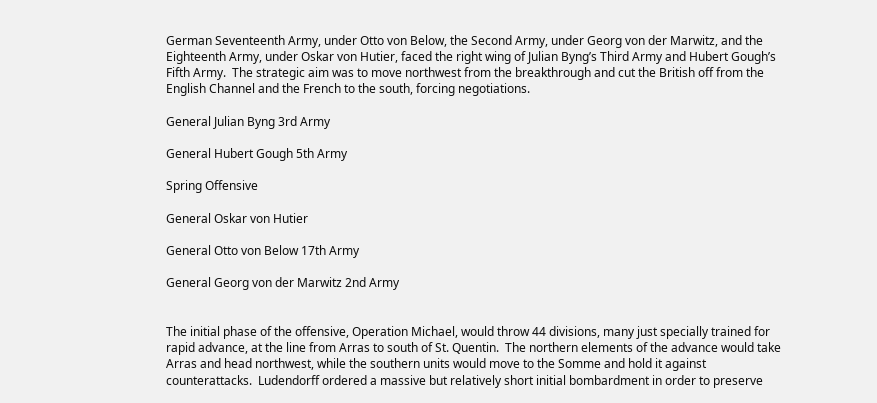German Seventeenth Army, under Otto von Below, the Second Army, under Georg von der Marwitz, and the Eighteenth Army, under Oskar von Hutier, faced the right wing of Julian Byng’s Third Army and Hubert Gough’s Fifth Army.  The strategic aim was to move northwest from the breakthrough and cut the British off from the English Channel and the French to the south, forcing negotiations.

General Julian Byng 3rd Army

General Hubert Gough 5th Army

Spring Offensive

General Oskar von Hutier

General Otto von Below 17th Army

General Georg von der Marwitz 2nd Army


The initial phase of the offensive, Operation Michael, would throw 44 divisions, many just specially trained for rapid advance, at the line from Arras to south of St. Quentin.  The northern elements of the advance would take Arras and head northwest, while the southern units would move to the Somme and hold it against counterattacks.  Ludendorff ordered a massive but relatively short initial bombardment in order to preserve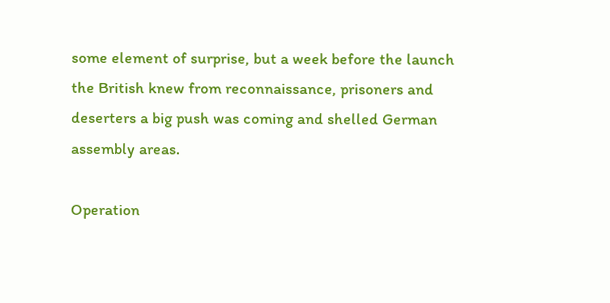some element of surprise, but a week before the launch the British knew from reconnaissance, prisoners and deserters a big push was coming and shelled German assembly areas.

Operation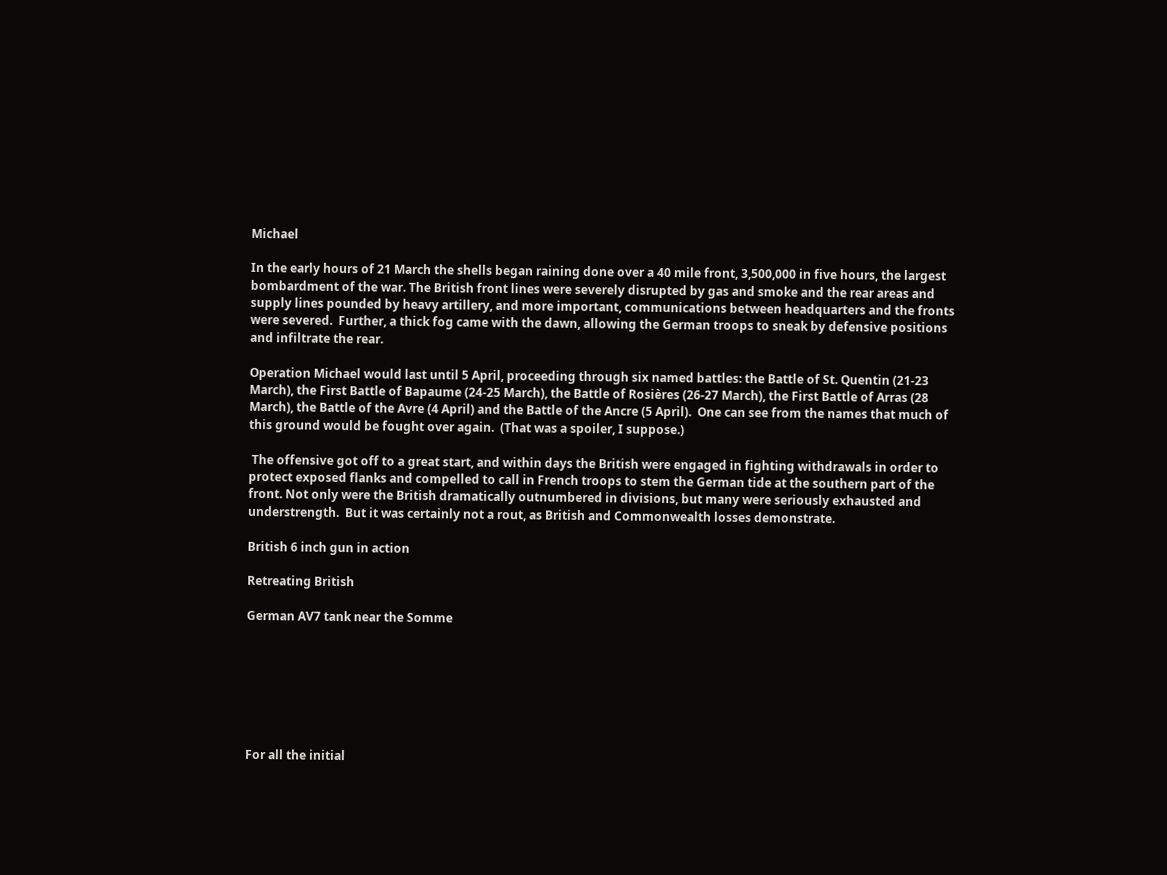Michael

In the early hours of 21 March the shells began raining done over a 40 mile front, 3,500,000 in five hours, the largest bombardment of the war. The British front lines were severely disrupted by gas and smoke and the rear areas and supply lines pounded by heavy artillery, and more important, communications between headquarters and the fronts were severed.  Further, a thick fog came with the dawn, allowing the German troops to sneak by defensive positions and infiltrate the rear.

Operation Michael would last until 5 April, proceeding through six named battles: the Battle of St. Quentin (21-23 March), the First Battle of Bapaume (24-25 March), the Battle of Rosières (26-27 March), the First Battle of Arras (28 March), the Battle of the Avre (4 April) and the Battle of the Ancre (5 April).  One can see from the names that much of this ground would be fought over again.  (That was a spoiler, I suppose.)

 The offensive got off to a great start, and within days the British were engaged in fighting withdrawals in order to protect exposed flanks and compelled to call in French troops to stem the German tide at the southern part of the front. Not only were the British dramatically outnumbered in divisions, but many were seriously exhausted and understrength.  But it was certainly not a rout, as British and Commonwealth losses demonstrate.

British 6 inch gun in action

Retreating British

German AV7 tank near the Somme







For all the initial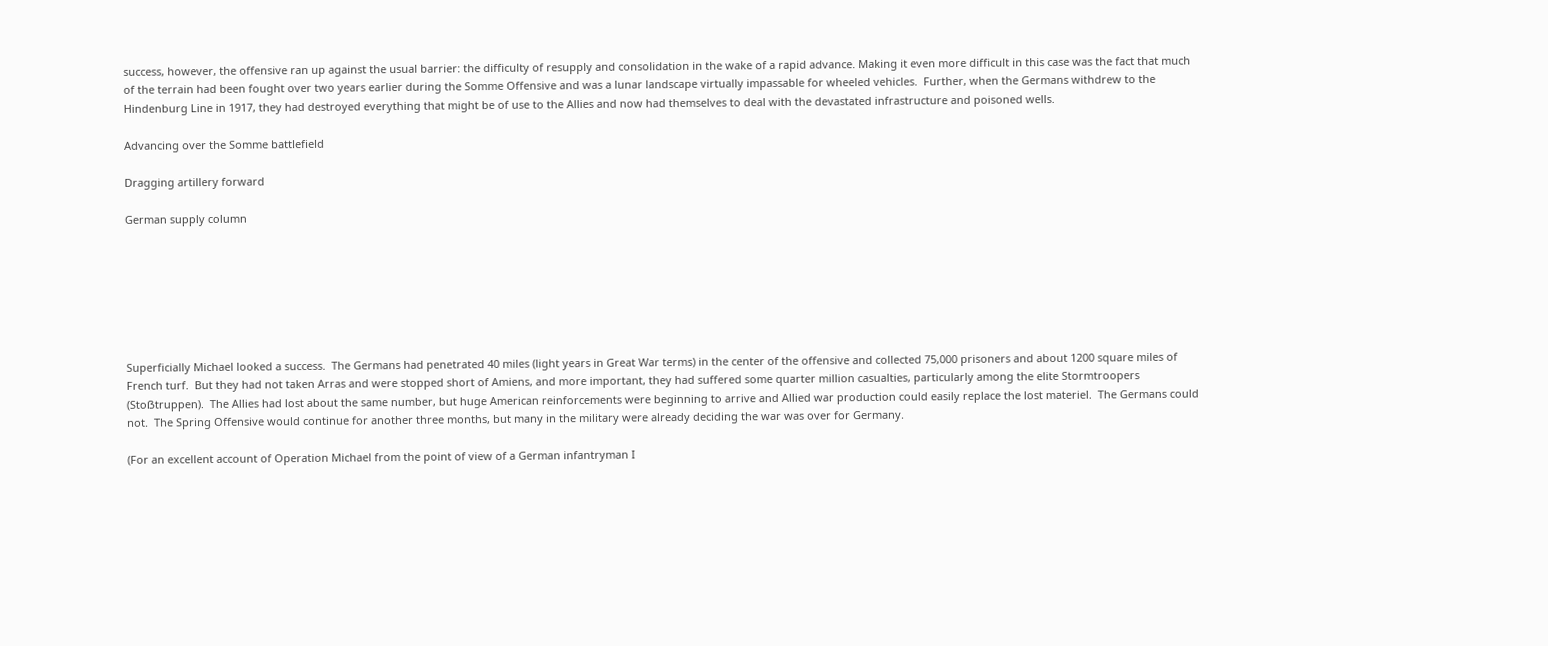success, however, the offensive ran up against the usual barrier: the difficulty of resupply and consolidation in the wake of a rapid advance. Making it even more difficult in this case was the fact that much of the terrain had been fought over two years earlier during the Somme Offensive and was a lunar landscape virtually impassable for wheeled vehicles.  Further, when the Germans withdrew to the Hindenburg Line in 1917, they had destroyed everything that might be of use to the Allies and now had themselves to deal with the devastated infrastructure and poisoned wells.

Advancing over the Somme battlefield

Dragging artillery forward

German supply column







Superficially Michael looked a success.  The Germans had penetrated 40 miles (light years in Great War terms) in the center of the offensive and collected 75,000 prisoners and about 1200 square miles of French turf.  But they had not taken Arras and were stopped short of Amiens, and more important, they had suffered some quarter million casualties, particularly among the elite Stormtroopers (Stoẞtruppen).  The Allies had lost about the same number, but huge American reinforcements were beginning to arrive and Allied war production could easily replace the lost materiel.  The Germans could not.  The Spring Offensive would continue for another three months, but many in the military were already deciding the war was over for Germany.

(For an excellent account of Operation Michael from the point of view of a German infantryman I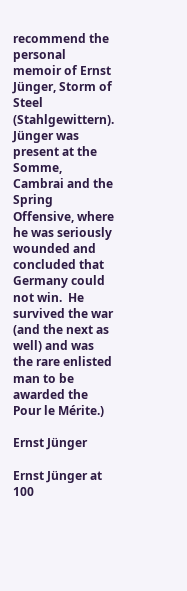recommend the personal memoir of Ernst Jünger, Storm of Steel (Stahlgewittern).  Jünger was present at the Somme, Cambrai and the Spring Offensive, where he was seriously wounded and concluded that Germany could not win.  He survived the war (and the next as well) and was the rare enlisted man to be awarded the Pour le Mérite.)

Ernst Jünger

Ernst Jünger at 100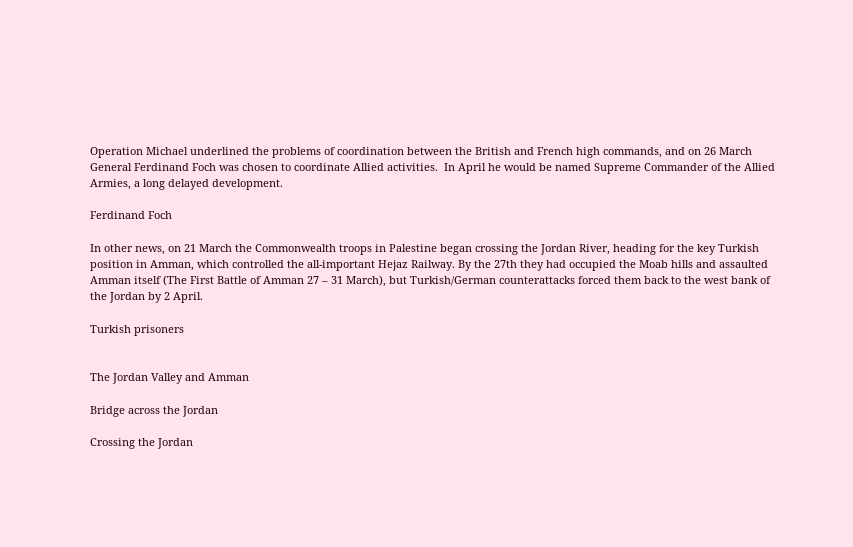Operation Michael underlined the problems of coordination between the British and French high commands, and on 26 March General Ferdinand Foch was chosen to coordinate Allied activities.  In April he would be named Supreme Commander of the Allied Armies, a long delayed development.

Ferdinand Foch

In other news, on 21 March the Commonwealth troops in Palestine began crossing the Jordan River, heading for the key Turkish position in Amman, which controlled the all-important Hejaz Railway. By the 27th they had occupied the Moab hills and assaulted Amman itself (The First Battle of Amman 27 – 31 March), but Turkish/German counterattacks forced them back to the west bank of the Jordan by 2 April.

Turkish prisoners


The Jordan Valley and Amman

Bridge across the Jordan

Crossing the Jordan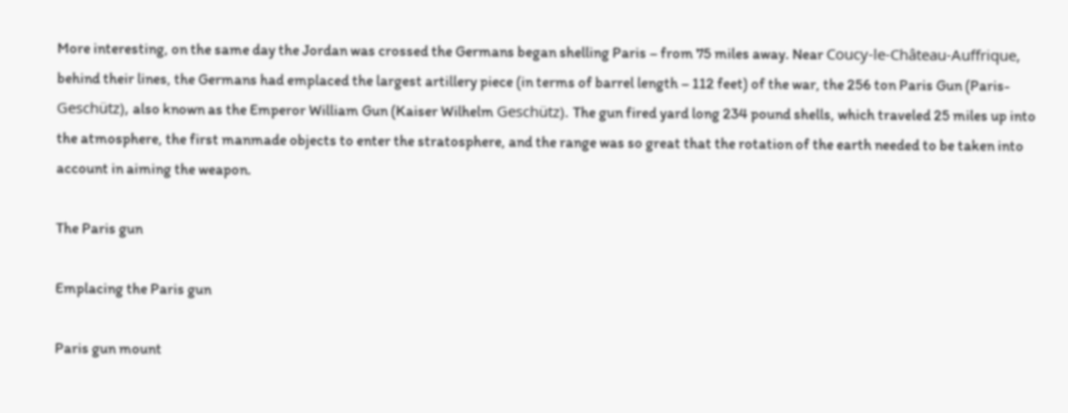More interesting, on the same day the Jordan was crossed the Germans began shelling Paris – from 75 miles away. Near Coucy-le-Château-Auffrique, behind their lines, the Germans had emplaced the largest artillery piece (in terms of barrel length – 112 feet) of the war, the 256 ton Paris Gun (Paris-Geschütz), also known as the Emperor William Gun (Kaiser Wilhelm Geschütz). The gun fired yard long 234 pound shells, which traveled 25 miles up into the atmosphere, the first manmade objects to enter the stratosphere, and the range was so great that the rotation of the earth needed to be taken into account in aiming the weapon.

The Paris gun

Emplacing the Paris gun

Paris gun mount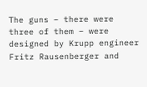The guns – there were three of them – were designed by Krupp engineer Fritz Rausenberger and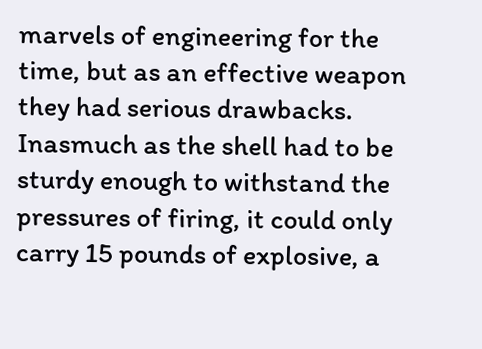marvels of engineering for the time, but as an effective weapon they had serious drawbacks. Inasmuch as the shell had to be sturdy enough to withstand the pressures of firing, it could only carry 15 pounds of explosive, a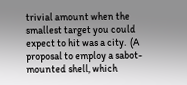trivial amount when the smallest target you could expect to hit was a city.  (A proposal to employ a sabot-mounted shell, which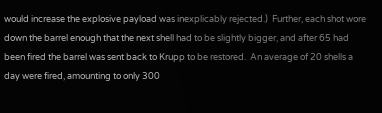would increase the explosive payload was inexplicably rejected.)  Further, each shot wore down the barrel enough that the next shell had to be slightly bigger, and after 65 had been fired the barrel was sent back to Krupp to be restored.  An average of 20 shells a day were fired, amounting to only 300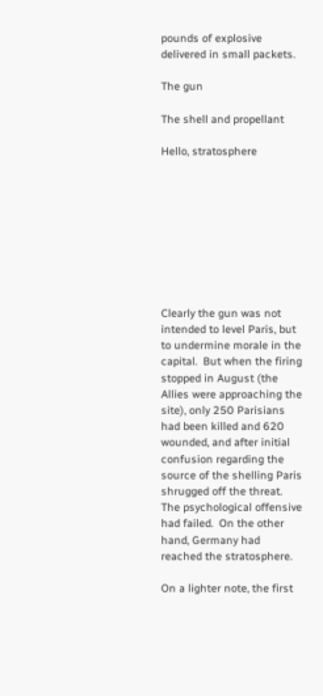pounds of explosive delivered in small packets.

The gun

The shell and propellant

Hello, stratosphere









Clearly the gun was not intended to level Paris, but to undermine morale in the capital.  But when the firing stopped in August (the Allies were approaching the site), only 250 Parisians had been killed and 620 wounded, and after initial confusion regarding the source of the shelling Paris shrugged off the threat.  The psychological offensive had failed.  On the other hand, Germany had reached the stratosphere.

On a lighter note, the first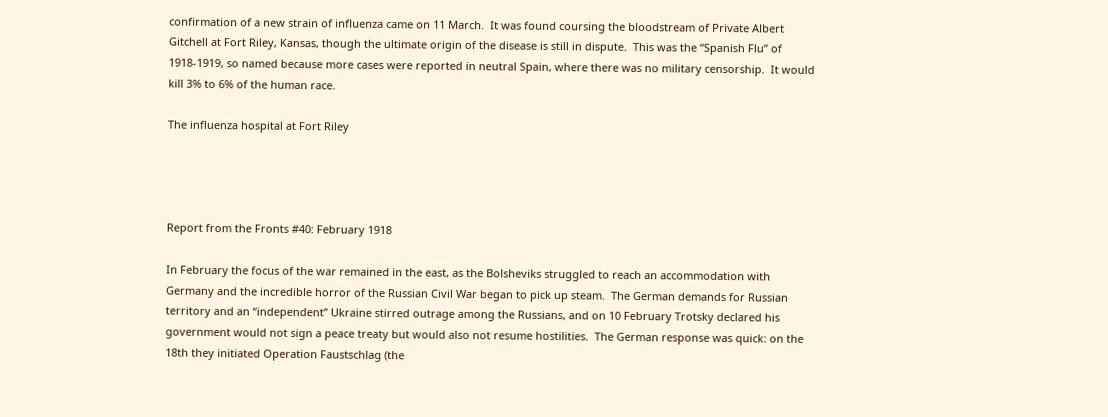confirmation of a new strain of influenza came on 11 March.  It was found coursing the bloodstream of Private Albert Gitchell at Fort Riley, Kansas, though the ultimate origin of the disease is still in dispute.  This was the “Spanish Flu” of 1918-1919, so named because more cases were reported in neutral Spain, where there was no military censorship.  It would kill 3% to 6% of the human race.

The influenza hospital at Fort Riley




Report from the Fronts #40: February 1918

In February the focus of the war remained in the east, as the Bolsheviks struggled to reach an accommodation with Germany and the incredible horror of the Russian Civil War began to pick up steam.  The German demands for Russian territory and an “independent” Ukraine stirred outrage among the Russians, and on 10 February Trotsky declared his government would not sign a peace treaty but would also not resume hostilities.  The German response was quick: on the 18th they initiated Operation Faustschlag (the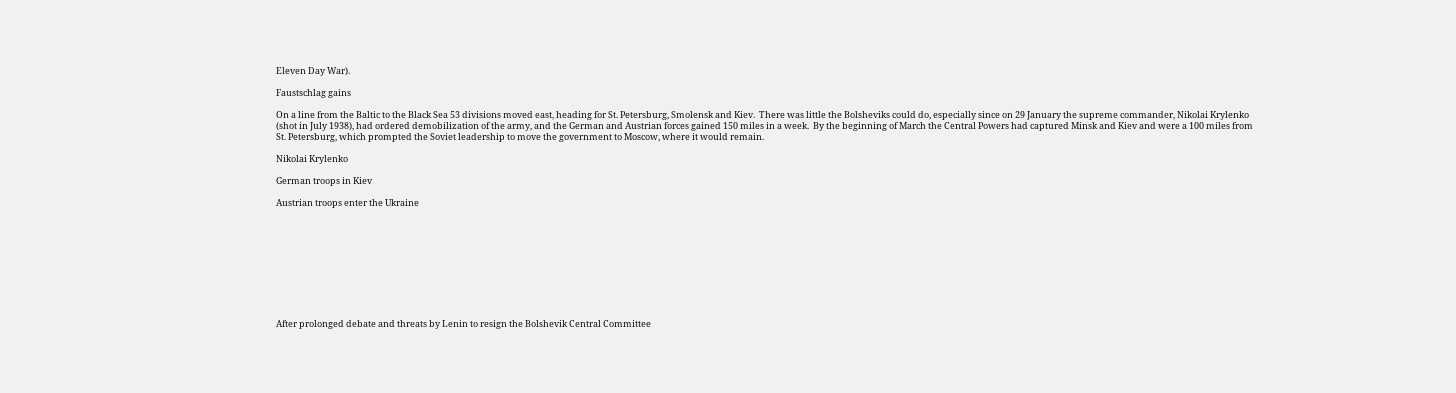Eleven Day War).

Faustschlag gains

On a line from the Baltic to the Black Sea 53 divisions moved east, heading for St. Petersburg, Smolensk and Kiev.  There was little the Bolsheviks could do, especially since on 29 January the supreme commander, Nikolai Krylenko (shot in July 1938), had ordered demobilization of the army, and the German and Austrian forces gained 150 miles in a week.  By the beginning of March the Central Powers had captured Minsk and Kiev and were a 100 miles from St. Petersburg, which prompted the Soviet leadership to move the government to Moscow, where it would remain.

Nikolai Krylenko

German troops in Kiev

Austrian troops enter the Ukraine










After prolonged debate and threats by Lenin to resign the Bolshevik Central Committee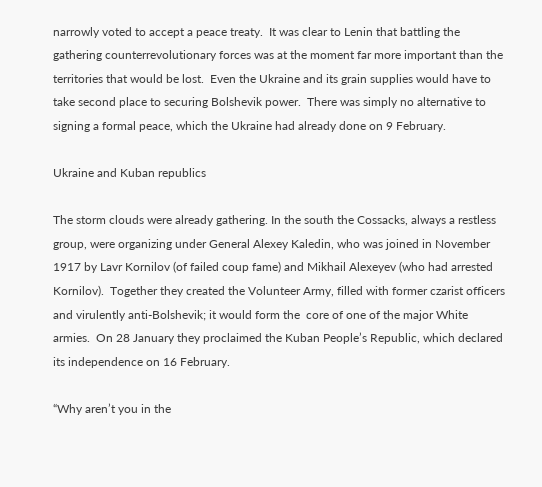narrowly voted to accept a peace treaty.  It was clear to Lenin that battling the gathering counterrevolutionary forces was at the moment far more important than the territories that would be lost.  Even the Ukraine and its grain supplies would have to take second place to securing Bolshevik power.  There was simply no alternative to signing a formal peace, which the Ukraine had already done on 9 February.

Ukraine and Kuban republics

The storm clouds were already gathering. In the south the Cossacks, always a restless group, were organizing under General Alexey Kaledin, who was joined in November 1917 by Lavr Kornilov (of failed coup fame) and Mikhail Alexeyev (who had arrested Kornilov).  Together they created the Volunteer Army, filled with former czarist officers and virulently anti-Bolshevik; it would form the  core of one of the major White armies.  On 28 January they proclaimed the Kuban People’s Republic, which declared its independence on 16 February.

“Why aren’t you in the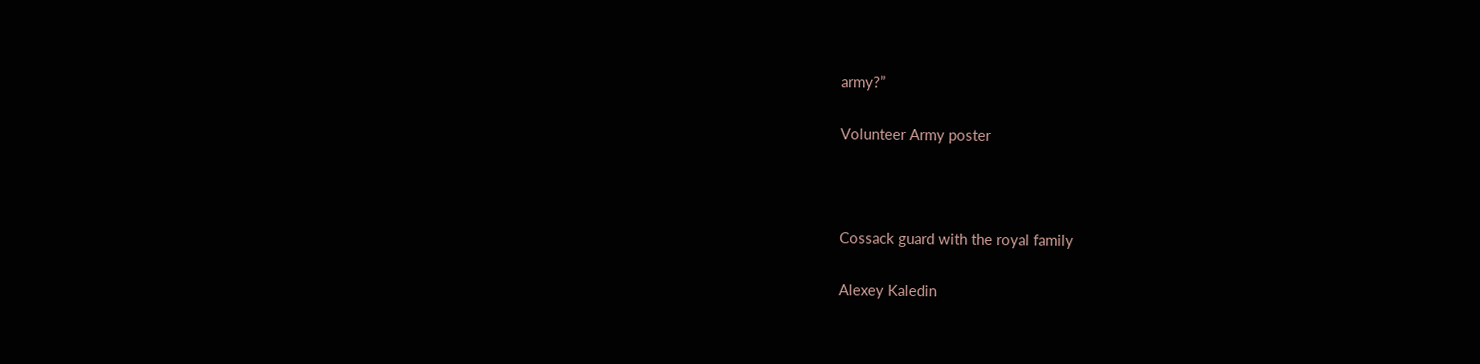army?”

Volunteer Army poster



Cossack guard with the royal family

Alexey Kaledin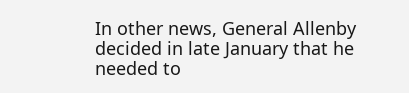In other news, General Allenby decided in late January that he needed to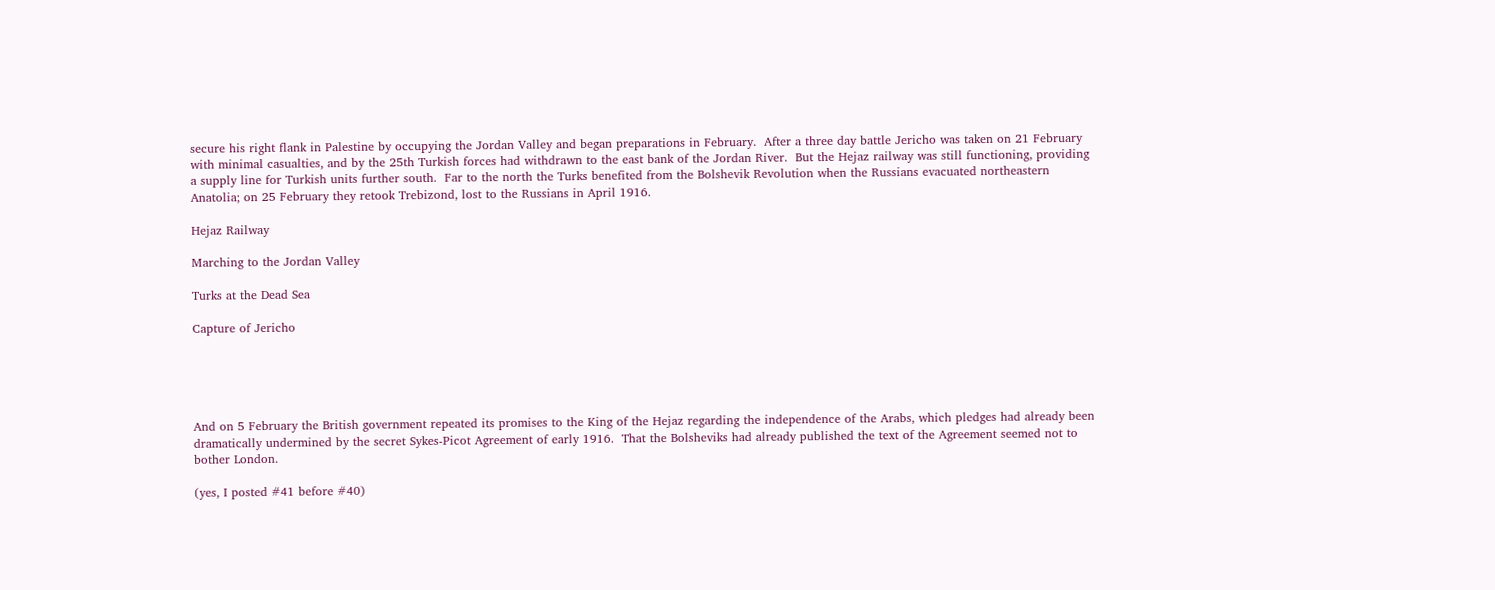secure his right flank in Palestine by occupying the Jordan Valley and began preparations in February.  After a three day battle Jericho was taken on 21 February with minimal casualties, and by the 25th Turkish forces had withdrawn to the east bank of the Jordan River.  But the Hejaz railway was still functioning, providing a supply line for Turkish units further south.  Far to the north the Turks benefited from the Bolshevik Revolution when the Russians evacuated northeastern Anatolia; on 25 February they retook Trebizond, lost to the Russians in April 1916.

Hejaz Railway

Marching to the Jordan Valley

Turks at the Dead Sea

Capture of Jericho





And on 5 February the British government repeated its promises to the King of the Hejaz regarding the independence of the Arabs, which pledges had already been dramatically undermined by the secret Sykes-Picot Agreement of early 1916.  That the Bolsheviks had already published the text of the Agreement seemed not to bother London.

(yes, I posted #41 before #40)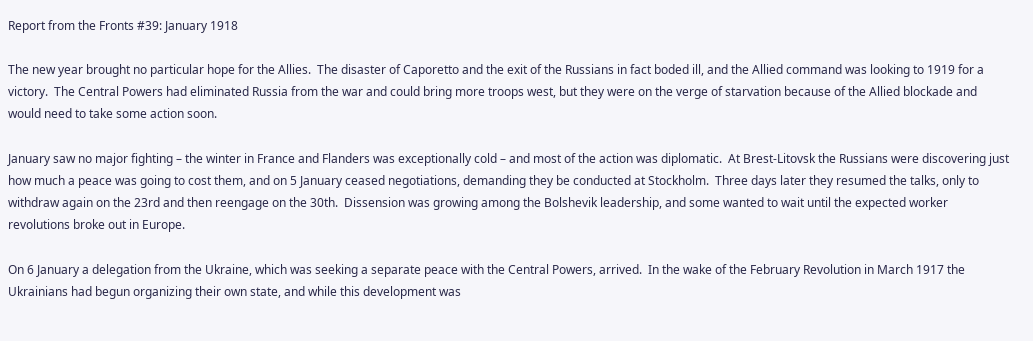Report from the Fronts #39: January 1918

The new year brought no particular hope for the Allies.  The disaster of Caporetto and the exit of the Russians in fact boded ill, and the Allied command was looking to 1919 for a victory.  The Central Powers had eliminated Russia from the war and could bring more troops west, but they were on the verge of starvation because of the Allied blockade and would need to take some action soon.

January saw no major fighting – the winter in France and Flanders was exceptionally cold – and most of the action was diplomatic.  At Brest-Litovsk the Russians were discovering just how much a peace was going to cost them, and on 5 January ceased negotiations, demanding they be conducted at Stockholm.  Three days later they resumed the talks, only to withdraw again on the 23rd and then reengage on the 30th.  Dissension was growing among the Bolshevik leadership, and some wanted to wait until the expected worker revolutions broke out in Europe.

On 6 January a delegation from the Ukraine, which was seeking a separate peace with the Central Powers, arrived.  In the wake of the February Revolution in March 1917 the Ukrainians had begun organizing their own state, and while this development was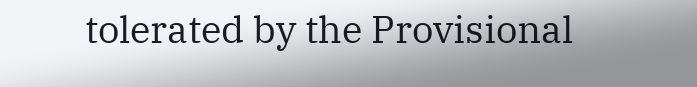tolerated by the Provisional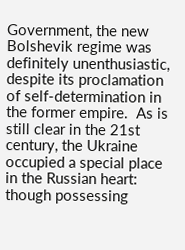Government, the new Bolshevik regime was definitely unenthusiastic, despite its proclamation of self-determination in the former empire.  As is still clear in the 21st century, the Ukraine occupied a special place in the Russian heart: though possessing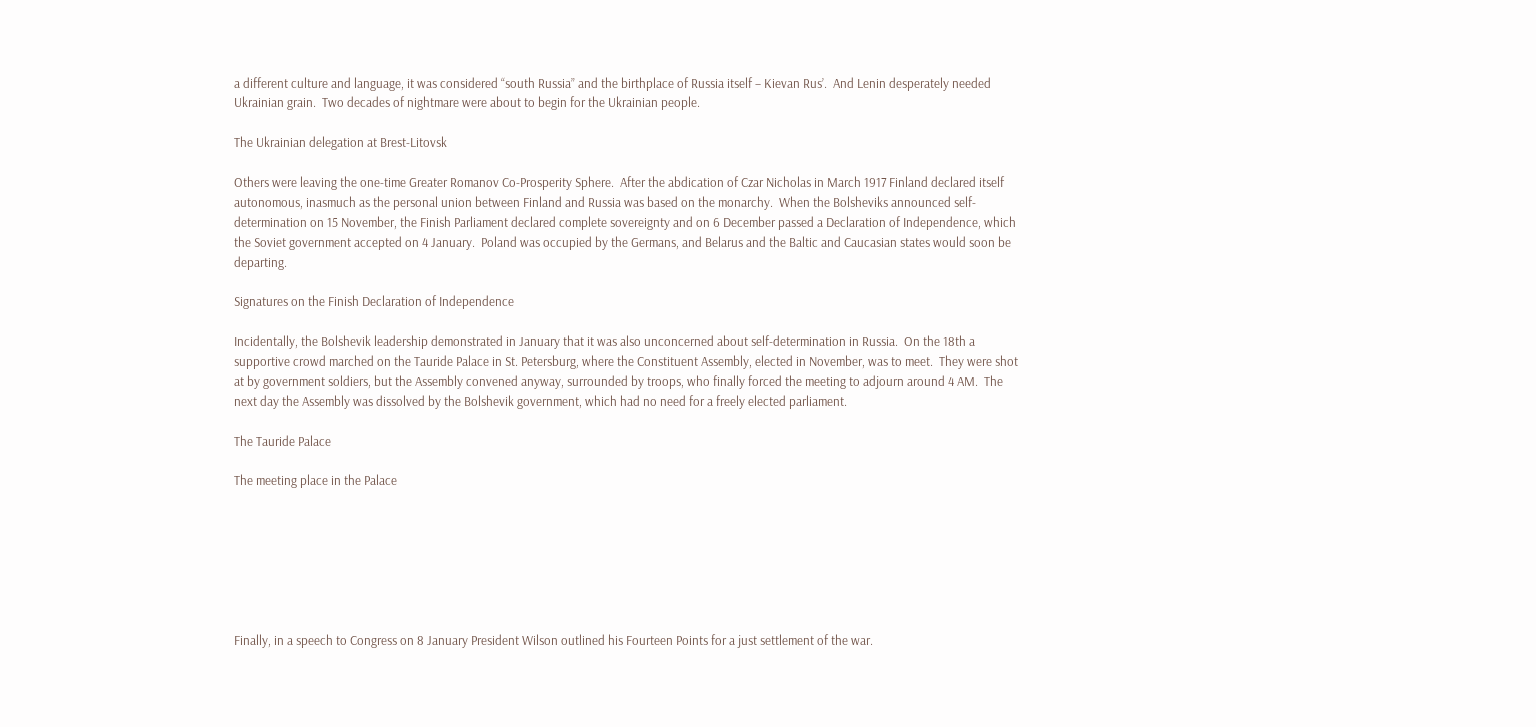a different culture and language, it was considered “south Russia” and the birthplace of Russia itself – Kievan Rus’.  And Lenin desperately needed Ukrainian grain.  Two decades of nightmare were about to begin for the Ukrainian people.

The Ukrainian delegation at Brest-Litovsk

Others were leaving the one-time Greater Romanov Co-Prosperity Sphere.  After the abdication of Czar Nicholas in March 1917 Finland declared itself autonomous, inasmuch as the personal union between Finland and Russia was based on the monarchy.  When the Bolsheviks announced self-determination on 15 November, the Finish Parliament declared complete sovereignty and on 6 December passed a Declaration of Independence, which the Soviet government accepted on 4 January.  Poland was occupied by the Germans, and Belarus and the Baltic and Caucasian states would soon be departing.

Signatures on the Finish Declaration of Independence

Incidentally, the Bolshevik leadership demonstrated in January that it was also unconcerned about self-determination in Russia.  On the 18th a supportive crowd marched on the Tauride Palace in St. Petersburg, where the Constituent Assembly, elected in November, was to meet.  They were shot at by government soldiers, but the Assembly convened anyway, surrounded by troops, who finally forced the meeting to adjourn around 4 AM.  The next day the Assembly was dissolved by the Bolshevik government, which had no need for a freely elected parliament.

The Tauride Palace

The meeting place in the Palace







Finally, in a speech to Congress on 8 January President Wilson outlined his Fourteen Points for a just settlement of the war.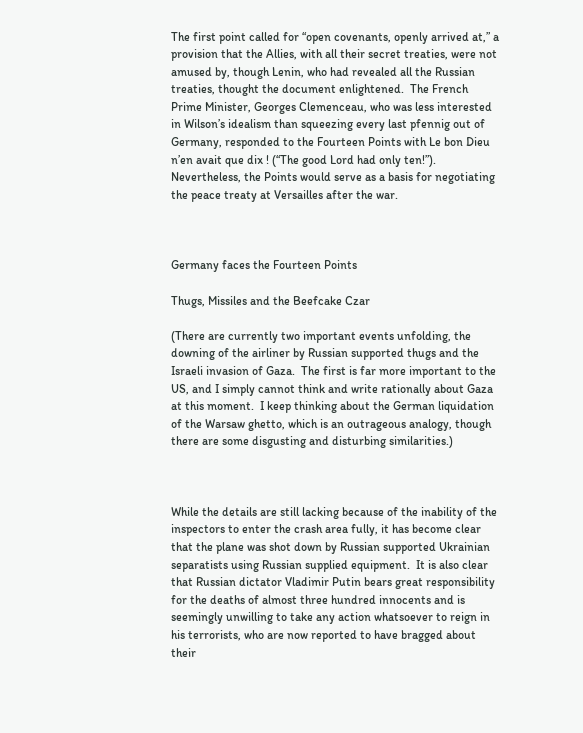The first point called for “open covenants, openly arrived at,” a provision that the Allies, with all their secret treaties, were not amused by, though Lenin, who had revealed all the Russian treaties, thought the document enlightened.  The French Prime Minister, Georges Clemenceau, who was less interested in Wilson’s idealism than squeezing every last pfennig out of Germany, responded to the Fourteen Points with Le bon Dieu n’en avait que dix ! (“The good Lord had only ten!”).  Nevertheless, the Points would serve as a basis for negotiating the peace treaty at Versailles after the war.



Germany faces the Fourteen Points

Thugs, Missiles and the Beefcake Czar

(There are currently two important events unfolding, the downing of the airliner by Russian supported thugs and the Israeli invasion of Gaza.  The first is far more important to the US, and I simply cannot think and write rationally about Gaza at this moment.  I keep thinking about the German liquidation of the Warsaw ghetto, which is an outrageous analogy, though there are some disgusting and disturbing similarities.)



While the details are still lacking because of the inability of the inspectors to enter the crash area fully, it has become clear that the plane was shot down by Russian supported Ukrainian separatists using Russian supplied equipment.  It is also clear that Russian dictator Vladimir Putin bears great responsibility for the deaths of almost three hundred innocents and is seemingly unwilling to take any action whatsoever to reign in his terrorists, who are now reported to have bragged about their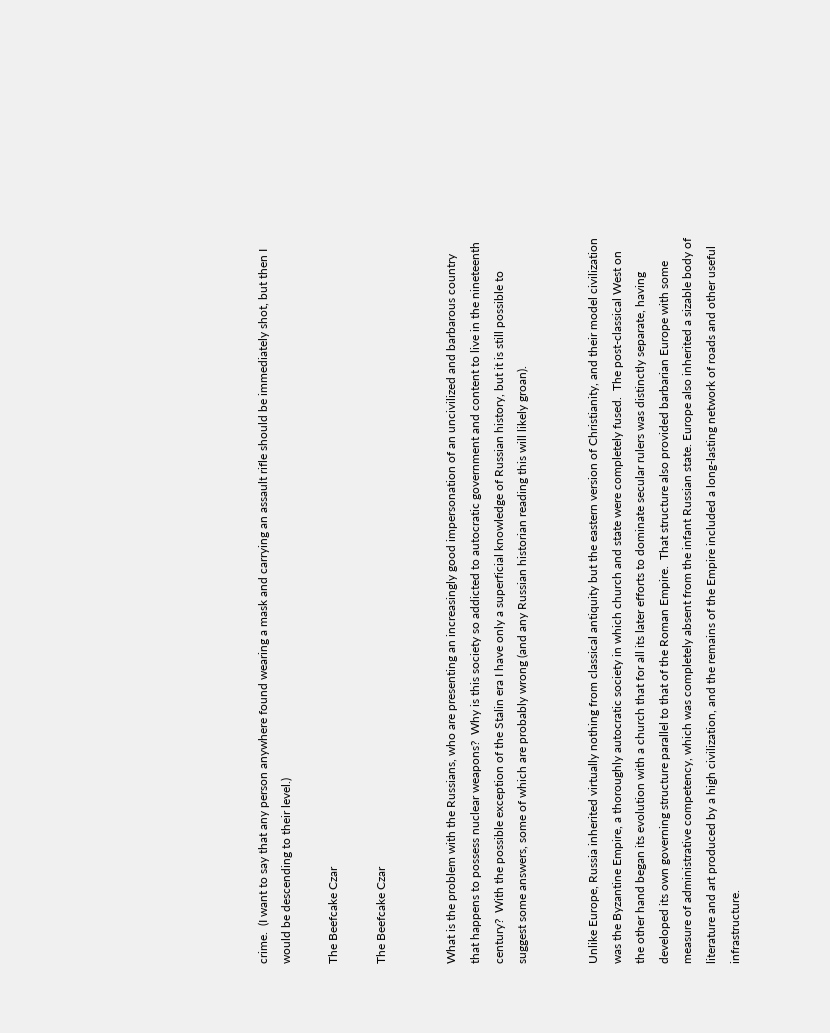crime.  (I want to say that any person anywhere found wearing a mask and carrying an assault rifle should be immediately shot, but then I would be descending to their level.)

The Beefcake Czar

The Beefcake Czar


What is the problem with the Russians, who are presenting an increasingly good impersonation of an uncivilized and barbarous country that happens to possess nuclear weapons?  Why is this society so addicted to autocratic government and content to live in the nineteenth century?  With the possible exception of the Stalin era I have only a superficial knowledge of Russian history, but it is still possible to suggest some answers, some of which are probably wrong (and any Russian historian reading this will likely groan).


Unlike Europe, Russia inherited virtually nothing from classical antiquity but the eastern version of Christianity, and their model civilization was the Byzantine Empire, a thoroughly autocratic society in which church and state were completely fused.  The post-classical West on the other hand began its evolution with a church that for all its later efforts to dominate secular rulers was distinctly separate, having developed its own governing structure parallel to that of the Roman Empire.  That structure also provided barbarian Europe with some measure of administrative competency, which was completely absent from the infant Russian state. Europe also inherited a sizable body of literature and art produced by a high civilization, and the remains of the Empire included a long-lasting network of roads and other useful infrastructure.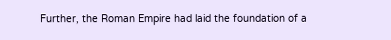Further, the Roman Empire had laid the foundation of a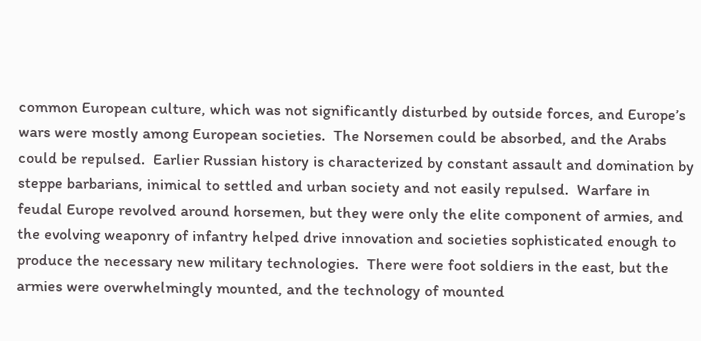common European culture, which was not significantly disturbed by outside forces, and Europe’s wars were mostly among European societies.  The Norsemen could be absorbed, and the Arabs could be repulsed.  Earlier Russian history is characterized by constant assault and domination by steppe barbarians, inimical to settled and urban society and not easily repulsed.  Warfare in feudal Europe revolved around horsemen, but they were only the elite component of armies, and the evolving weaponry of infantry helped drive innovation and societies sophisticated enough to produce the necessary new military technologies.  There were foot soldiers in the east, but the armies were overwhelmingly mounted, and the technology of mounted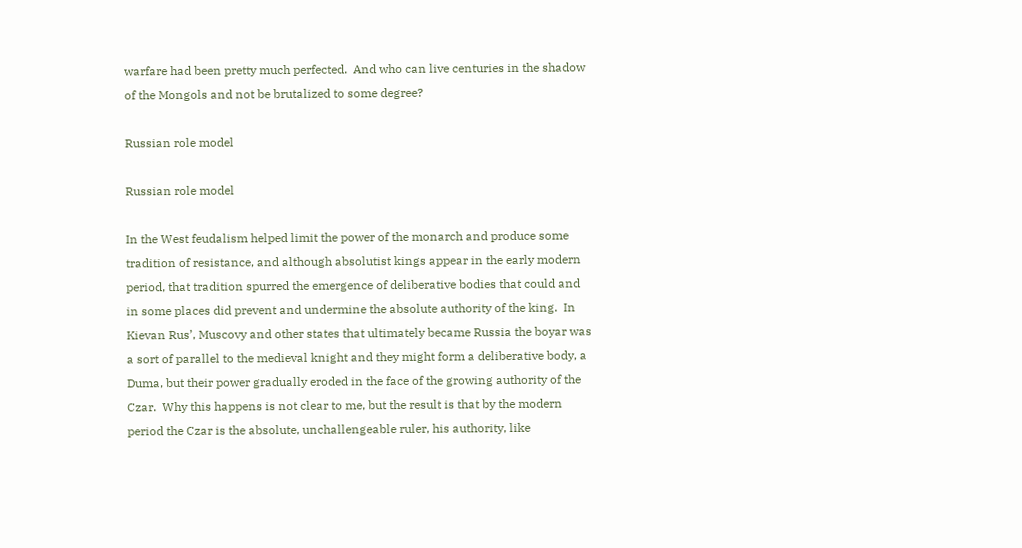warfare had been pretty much perfected.  And who can live centuries in the shadow of the Mongols and not be brutalized to some degree?

Russian role model

Russian role model

In the West feudalism helped limit the power of the monarch and produce some tradition of resistance, and although absolutist kings appear in the early modern period, that tradition spurred the emergence of deliberative bodies that could and in some places did prevent and undermine the absolute authority of the king.  In Kievan Rus’, Muscovy and other states that ultimately became Russia the boyar was a sort of parallel to the medieval knight and they might form a deliberative body, a Duma, but their power gradually eroded in the face of the growing authority of the Czar.  Why this happens is not clear to me, but the result is that by the modern period the Czar is the absolute, unchallengeable ruler, his authority, like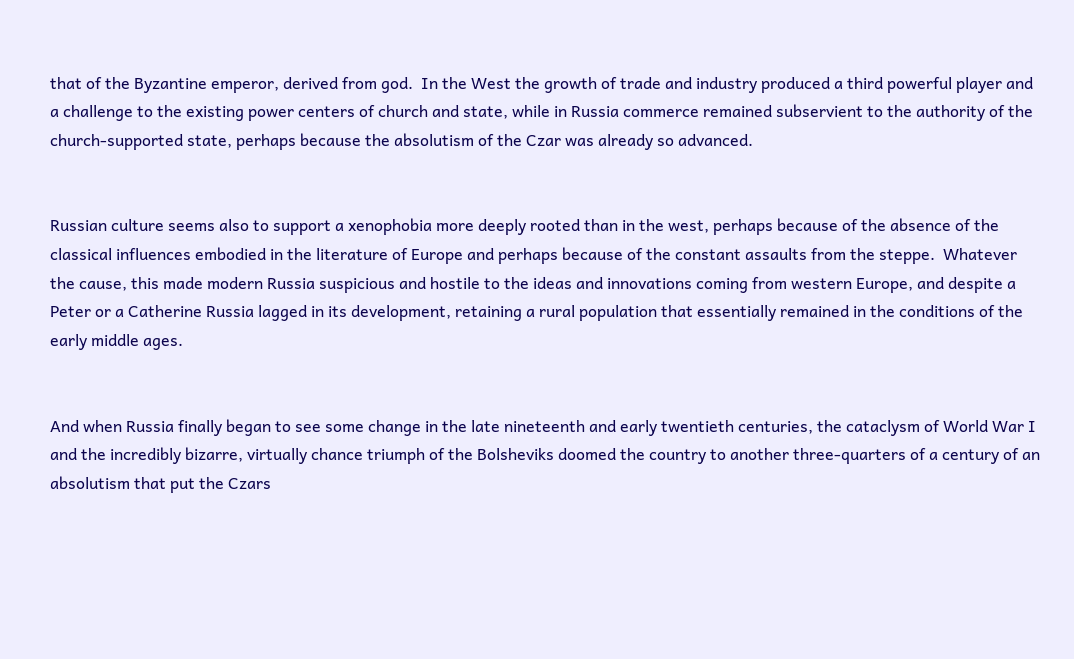that of the Byzantine emperor, derived from god.  In the West the growth of trade and industry produced a third powerful player and a challenge to the existing power centers of church and state, while in Russia commerce remained subservient to the authority of the church-supported state, perhaps because the absolutism of the Czar was already so advanced.


Russian culture seems also to support a xenophobia more deeply rooted than in the west, perhaps because of the absence of the classical influences embodied in the literature of Europe and perhaps because of the constant assaults from the steppe.  Whatever the cause, this made modern Russia suspicious and hostile to the ideas and innovations coming from western Europe, and despite a Peter or a Catherine Russia lagged in its development, retaining a rural population that essentially remained in the conditions of the early middle ages.


And when Russia finally began to see some change in the late nineteenth and early twentieth centuries, the cataclysm of World War I and the incredibly bizarre, virtually chance triumph of the Bolsheviks doomed the country to another three-quarters of a century of an absolutism that put the Czars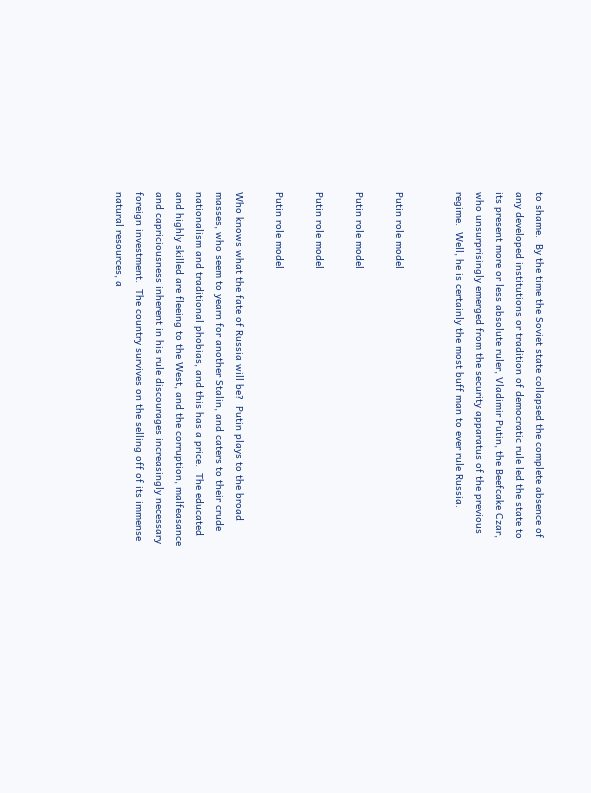to shame.  By the time the Soviet state collapsed the complete absence of any developed institutions or tradition of democratic rule led the state to its present more or less absolute ruler, Vladimir Putin, the Beefcake Czar, who unsurprisingly emerged from the security apparatus of the previous regime.  Well, he is certainly the most buff man to ever rule Russia.


Putin role model

Putin role model

Putin role model

Putin role model

Who knows what the fate of Russia will be?  Putin plays to the broad masses, who seem to yearn for another Stalin, and caters to their crude nationalism and traditional phobias, and this has a price.  The educated and highly skilled are fleeing to the West, and the corruption, malfeasance and capriciousness inherent in his rule discourages increasingly necessary foreign investment.  The country survives on the selling off of its immense natural resources, a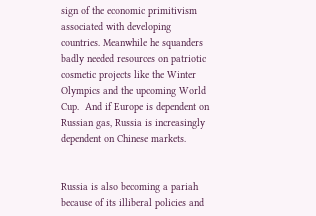sign of the economic primitivism associated with developing countries. Meanwhile he squanders badly needed resources on patriotic cosmetic projects like the Winter Olympics and the upcoming World Cup.  And if Europe is dependent on Russian gas, Russia is increasingly dependent on Chinese markets.


Russia is also becoming a pariah because of its illiberal policies and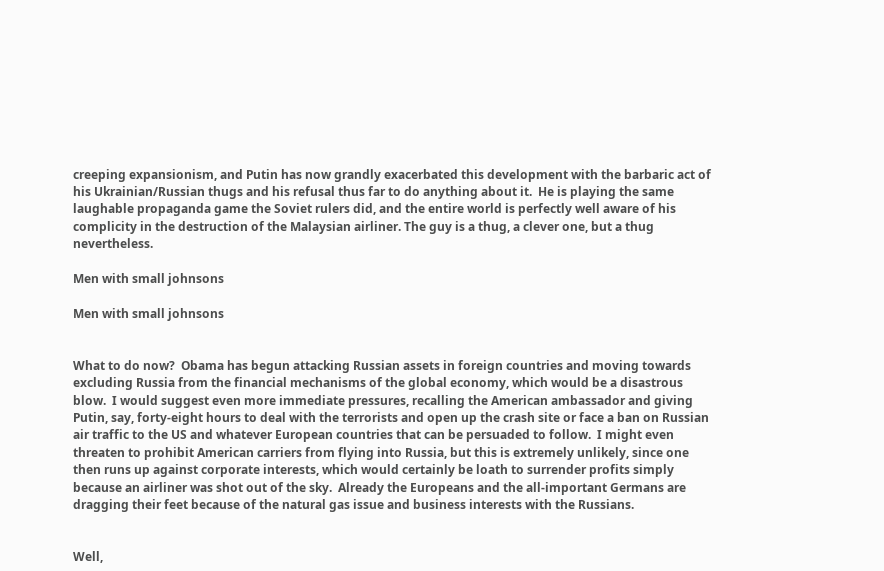creeping expansionism, and Putin has now grandly exacerbated this development with the barbaric act of his Ukrainian/Russian thugs and his refusal thus far to do anything about it.  He is playing the same laughable propaganda game the Soviet rulers did, and the entire world is perfectly well aware of his complicity in the destruction of the Malaysian airliner. The guy is a thug, a clever one, but a thug nevertheless.

Men with small johnsons

Men with small johnsons


What to do now?  Obama has begun attacking Russian assets in foreign countries and moving towards excluding Russia from the financial mechanisms of the global economy, which would be a disastrous blow.  I would suggest even more immediate pressures, recalling the American ambassador and giving Putin, say, forty-eight hours to deal with the terrorists and open up the crash site or face a ban on Russian air traffic to the US and whatever European countries that can be persuaded to follow.  I might even threaten to prohibit American carriers from flying into Russia, but this is extremely unlikely, since one then runs up against corporate interests, which would certainly be loath to surrender profits simply because an airliner was shot out of the sky.  Already the Europeans and the all-important Germans are dragging their feet because of the natural gas issue and business interests with the Russians.


Well,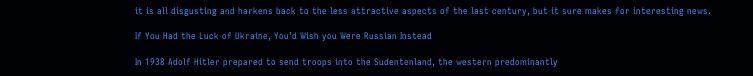it is all disgusting and harkens back to the less attractive aspects of the last century, but it sure makes for interesting news.

If You Had the Luck of Ukraine, You’d Wish you Were Russian Instead

In 1938 Adolf Hitler prepared to send troops into the Sudentenland, the western predominantly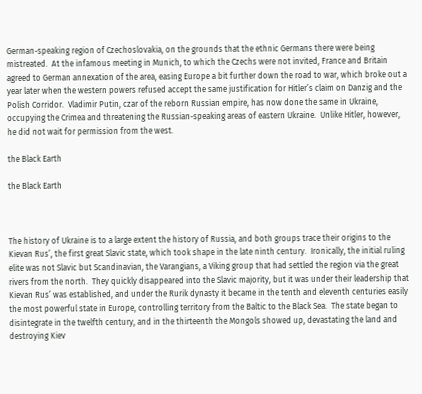German-speaking region of Czechoslovakia, on the grounds that the ethnic Germans there were being mistreated.  At the infamous meeting in Munich, to which the Czechs were not invited, France and Britain agreed to German annexation of the area, easing Europe a bit further down the road to war, which broke out a year later when the western powers refused accept the same justification for Hitler’s claim on Danzig and the Polish Corridor.  Vladimir Putin, czar of the reborn Russian empire, has now done the same in Ukraine, occupying the Crimea and threatening the Russian-speaking areas of eastern Ukraine.  Unlike Hitler, however, he did not wait for permission from the west.

the Black Earth

the Black Earth



The history of Ukraine is to a large extent the history of Russia, and both groups trace their origins to the Kievan Rus’, the first great Slavic state, which took shape in the late ninth century.  Ironically, the initial ruling elite was not Slavic but Scandinavian, the Varangians, a Viking group that had settled the region via the great rivers from the north.  They quickly disappeared into the Slavic majority, but it was under their leadership that Kievan Rus’ was established, and under the Rurik dynasty it became in the tenth and eleventh centuries easily the most powerful state in Europe, controlling territory from the Baltic to the Black Sea.  The state began to disintegrate in the twelfth century, and in the thirteenth the Mongols showed up, devastating the land and destroying Kiev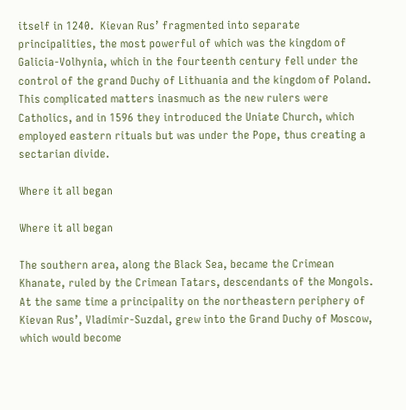itself in 1240.  Kievan Rus’ fragmented into separate principalities, the most powerful of which was the kingdom of Galicia-Volhynia, which in the fourteenth century fell under the control of the grand Duchy of Lithuania and the kingdom of Poland.  This complicated matters inasmuch as the new rulers were Catholics, and in 1596 they introduced the Uniate Church, which employed eastern rituals but was under the Pope, thus creating a sectarian divide.

Where it all began

Where it all began

The southern area, along the Black Sea, became the Crimean Khanate, ruled by the Crimean Tatars, descendants of the Mongols.  At the same time a principality on the northeastern periphery of Kievan Rus’, Vladimir-Suzdal, grew into the Grand Duchy of Moscow, which would become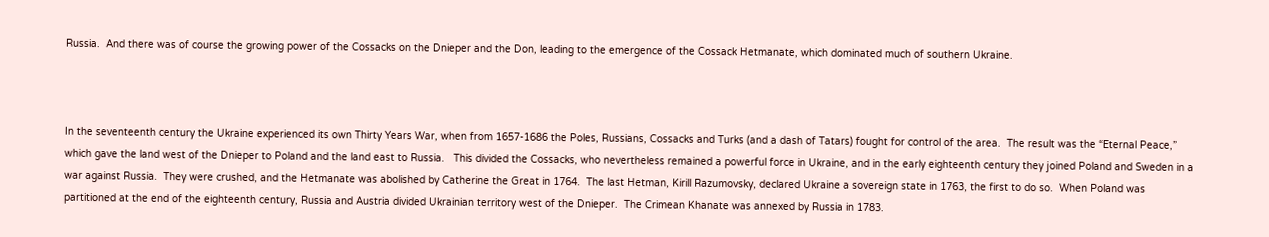Russia.  And there was of course the growing power of the Cossacks on the Dnieper and the Don, leading to the emergence of the Cossack Hetmanate, which dominated much of southern Ukraine.



In the seventeenth century the Ukraine experienced its own Thirty Years War, when from 1657-1686 the Poles, Russians, Cossacks and Turks (and a dash of Tatars) fought for control of the area.  The result was the “Eternal Peace,” which gave the land west of the Dnieper to Poland and the land east to Russia.   This divided the Cossacks, who nevertheless remained a powerful force in Ukraine, and in the early eighteenth century they joined Poland and Sweden in a war against Russia.  They were crushed, and the Hetmanate was abolished by Catherine the Great in 1764.  The last Hetman, Kirill Razumovsky, declared Ukraine a sovereign state in 1763, the first to do so.  When Poland was partitioned at the end of the eighteenth century, Russia and Austria divided Ukrainian territory west of the Dnieper.  The Crimean Khanate was annexed by Russia in 1783.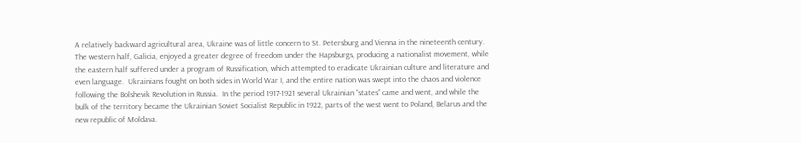A relatively backward agricultural area, Ukraine was of little concern to St. Petersburg and Vienna in the nineteenth century.  The western half, Galicia, enjoyed a greater degree of freedom under the Hapsburgs, producing a nationalist movement, while the eastern half suffered under a program of Russification, which attempted to eradicate Ukrainian culture and literature and even language.  Ukrainians fought on both sides in World War I, and the entire nation was swept into the chaos and violence following the Bolshevik Revolution in Russia.  In the period 1917-1921 several Ukrainian “states” came and went, and while the bulk of the territory became the Ukrainian Soviet Socialist Republic in 1922, parts of the west went to Poland, Belarus and the new republic of Moldava.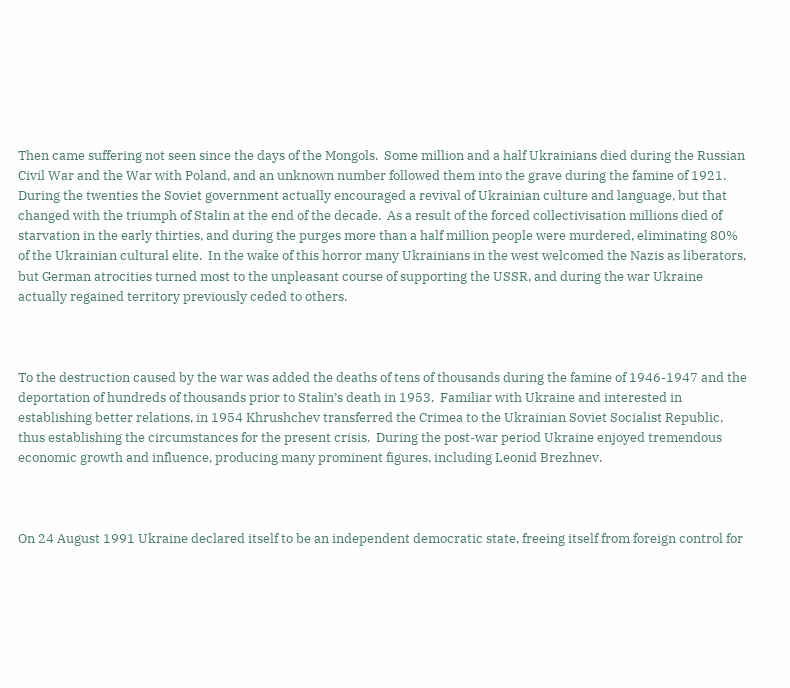Then came suffering not seen since the days of the Mongols.  Some million and a half Ukrainians died during the Russian Civil War and the War with Poland, and an unknown number followed them into the grave during the famine of 1921.  During the twenties the Soviet government actually encouraged a revival of Ukrainian culture and language, but that changed with the triumph of Stalin at the end of the decade.  As a result of the forced collectivisation millions died of starvation in the early thirties, and during the purges more than a half million people were murdered, eliminating 80% of the Ukrainian cultural elite.  In the wake of this horror many Ukrainians in the west welcomed the Nazis as liberators, but German atrocities turned most to the unpleasant course of supporting the USSR, and during the war Ukraine actually regained territory previously ceded to others.



To the destruction caused by the war was added the deaths of tens of thousands during the famine of 1946-1947 and the deportation of hundreds of thousands prior to Stalin’s death in 1953.  Familiar with Ukraine and interested in establishing better relations, in 1954 Khrushchev transferred the Crimea to the Ukrainian Soviet Socialist Republic, thus establishing the circumstances for the present crisis.  During the post-war period Ukraine enjoyed tremendous economic growth and influence, producing many prominent figures, including Leonid Brezhnev.



On 24 August 1991 Ukraine declared itself to be an independent democratic state, freeing itself from foreign control for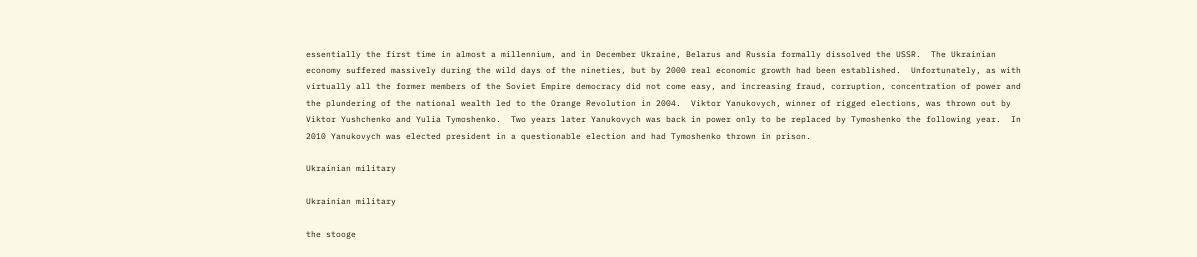essentially the first time in almost a millennium, and in December Ukraine, Belarus and Russia formally dissolved the USSR.  The Ukrainian economy suffered massively during the wild days of the nineties, but by 2000 real economic growth had been established.  Unfortunately, as with virtually all the former members of the Soviet Empire democracy did not come easy, and increasing fraud, corruption, concentration of power and the plundering of the national wealth led to the Orange Revolution in 2004.  Viktor Yanukovych, winner of rigged elections, was thrown out by Viktor Yushchenko and Yulia Tymoshenko.  Two years later Yanukovych was back in power only to be replaced by Tymoshenko the following year.  In 2010 Yanukovych was elected president in a questionable election and had Tymoshenko thrown in prison.

Ukrainian military

Ukrainian military

the stooge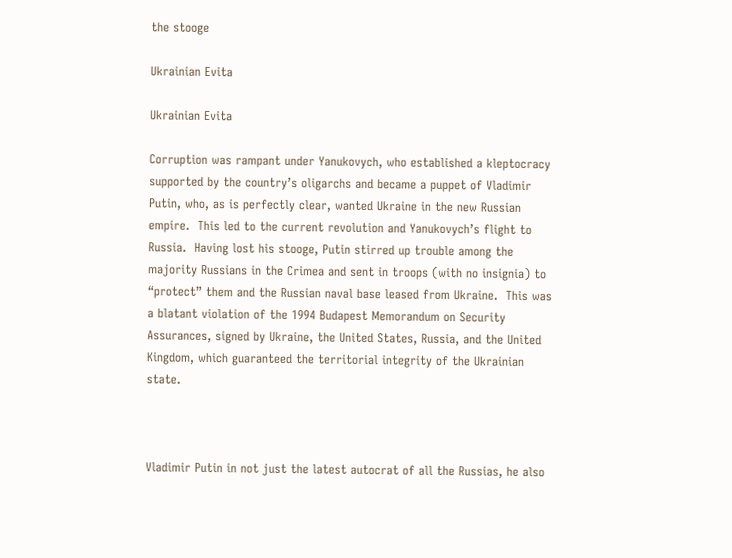the stooge

Ukrainian Evita

Ukrainian Evita

Corruption was rampant under Yanukovych, who established a kleptocracy supported by the country’s oligarchs and became a puppet of Vladimir Putin, who, as is perfectly clear, wanted Ukraine in the new Russian empire.  This led to the current revolution and Yanukovych’s flight to Russia.  Having lost his stooge, Putin stirred up trouble among the majority Russians in the Crimea and sent in troops (with no insignia) to “protect” them and the Russian naval base leased from Ukraine.  This was a blatant violation of the 1994 Budapest Memorandum on Security Assurances, signed by Ukraine, the United States, Russia, and the United Kingdom, which guaranteed the territorial integrity of the Ukrainian state.



Vladimir Putin in not just the latest autocrat of all the Russias, he also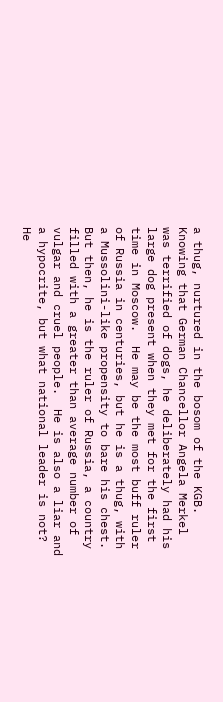a thug, nurtured in the bosom of the KGB.  Knowing that German Chancellor Angela Merkel was terrified of dogs, he deliberately had his large dog present when they met for the first time in Moscow.  He may be the most buff ruler of Russia in centuries, but he is a thug, with a Mussolini-like propensity to bare his chest.  But then, he is the ruler of Russia, a country filled with a greater than average number of vulgar and cruel people.  He is also a liar and a hypocrite, but what national leader is not?  He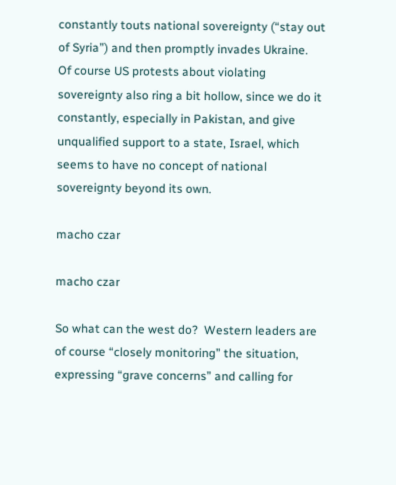constantly touts national sovereignty (“stay out of Syria”) and then promptly invades Ukraine.  Of course US protests about violating sovereignty also ring a bit hollow, since we do it constantly, especially in Pakistan, and give unqualified support to a state, Israel, which seems to have no concept of national sovereignty beyond its own.

macho czar

macho czar

So what can the west do?  Western leaders are of course “closely monitoring” the situation, expressing “grave concerns” and calling for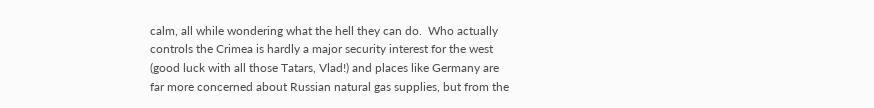calm, all while wondering what the hell they can do.  Who actually controls the Crimea is hardly a major security interest for the west (good luck with all those Tatars, Vlad!) and places like Germany are far more concerned about Russian natural gas supplies, but from the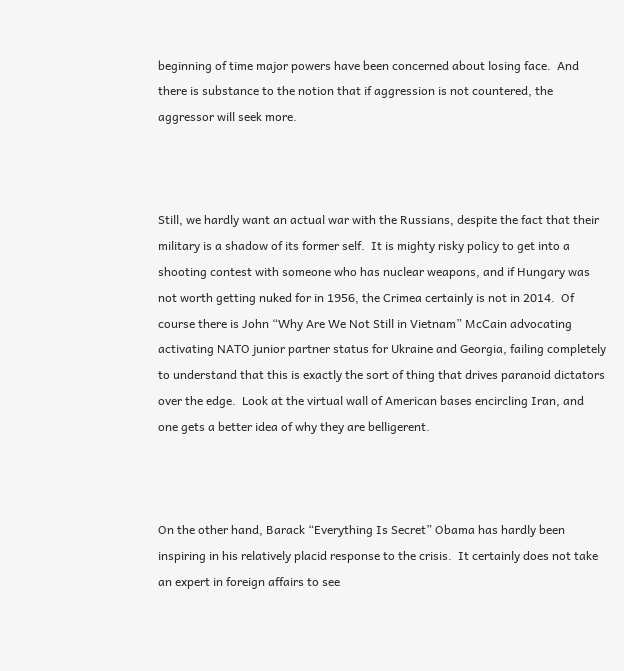beginning of time major powers have been concerned about losing face.  And there is substance to the notion that if aggression is not countered, the aggressor will seek more.



Still, we hardly want an actual war with the Russians, despite the fact that their military is a shadow of its former self.  It is mighty risky policy to get into a shooting contest with someone who has nuclear weapons, and if Hungary was not worth getting nuked for in 1956, the Crimea certainly is not in 2014.  Of course there is John “Why Are We Not Still in Vietnam” McCain advocating activating NATO junior partner status for Ukraine and Georgia, failing completely to understand that this is exactly the sort of thing that drives paranoid dictators over the edge.  Look at the virtual wall of American bases encircling Iran, and one gets a better idea of why they are belligerent.



On the other hand, Barack “Everything Is Secret” Obama has hardly been inspiring in his relatively placid response to the crisis.  It certainly does not take an expert in foreign affairs to see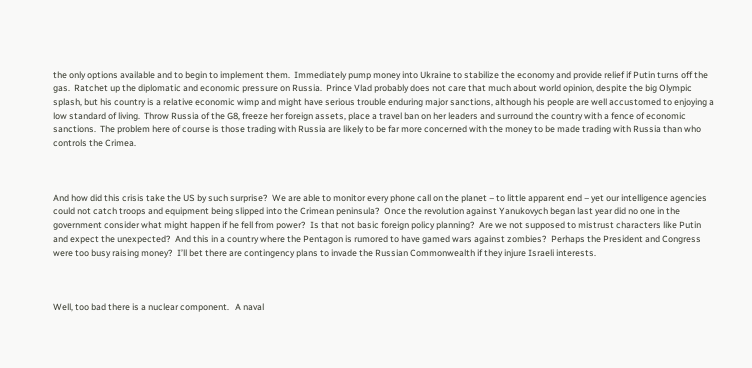the only options available and to begin to implement them.  Immediately pump money into Ukraine to stabilize the economy and provide relief if Putin turns off the gas.  Ratchet up the diplomatic and economic pressure on Russia.  Prince Vlad probably does not care that much about world opinion, despite the big Olympic splash, but his country is a relative economic wimp and might have serious trouble enduring major sanctions, although his people are well accustomed to enjoying a low standard of living.  Throw Russia of the G8, freeze her foreign assets, place a travel ban on her leaders and surround the country with a fence of economic sanctions.  The problem here of course is those trading with Russia are likely to be far more concerned with the money to be made trading with Russia than who controls the Crimea.



And how did this crisis take the US by such surprise?  We are able to monitor every phone call on the planet – to little apparent end – yet our intelligence agencies could not catch troops and equipment being slipped into the Crimean peninsula?  Once the revolution against Yanukovych began last year did no one in the government consider what might happen if he fell from power?  Is that not basic foreign policy planning?  Are we not supposed to mistrust characters like Putin and expect the unexpected?  And this in a country where the Pentagon is rumored to have gamed wars against zombies?  Perhaps the President and Congress were too busy raising money?  I’ll bet there are contingency plans to invade the Russian Commonwealth if they injure Israeli interests.



Well, too bad there is a nuclear component.   A naval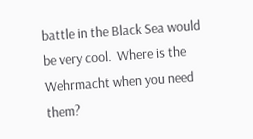battle in the Black Sea would be very cool.  Where is the Wehrmacht when you need them?